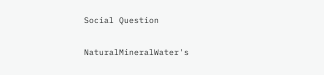Social Question

NaturalMineralWater's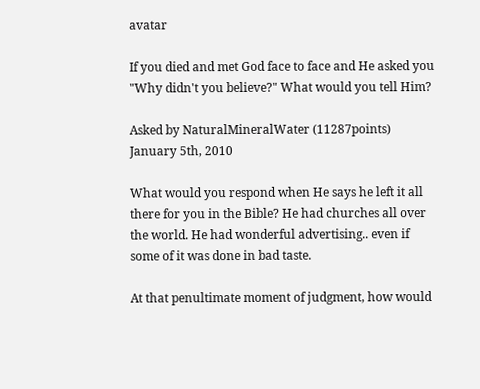avatar

If you died and met God face to face and He asked you "Why didn't you believe?" What would you tell Him?

Asked by NaturalMineralWater (11287points) January 5th, 2010

What would you respond when He says he left it all there for you in the Bible? He had churches all over the world. He had wonderful advertising.. even if some of it was done in bad taste.

At that penultimate moment of judgment, how would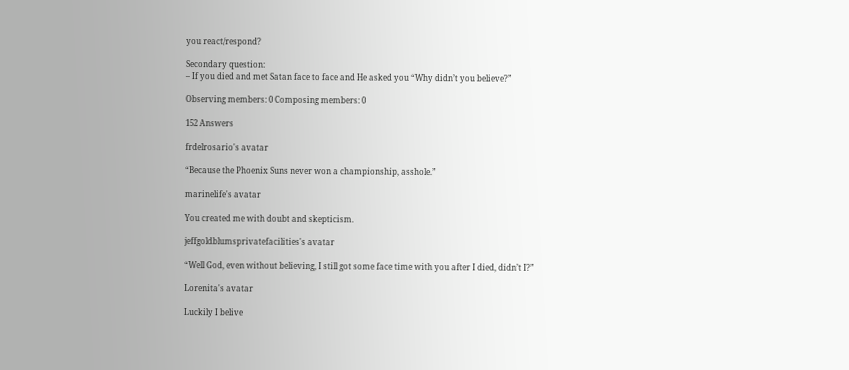you react/respond?

Secondary question:
– If you died and met Satan face to face and He asked you “Why didn’t you believe?”

Observing members: 0 Composing members: 0

152 Answers

frdelrosario's avatar

“Because the Phoenix Suns never won a championship, asshole.”

marinelife's avatar

You created me with doubt and skepticism.

jeffgoldblumsprivatefacilities's avatar

“Well God, even without believing, I still got some face time with you after I died, didn’t I?”

Lorenita's avatar

Luckily I belive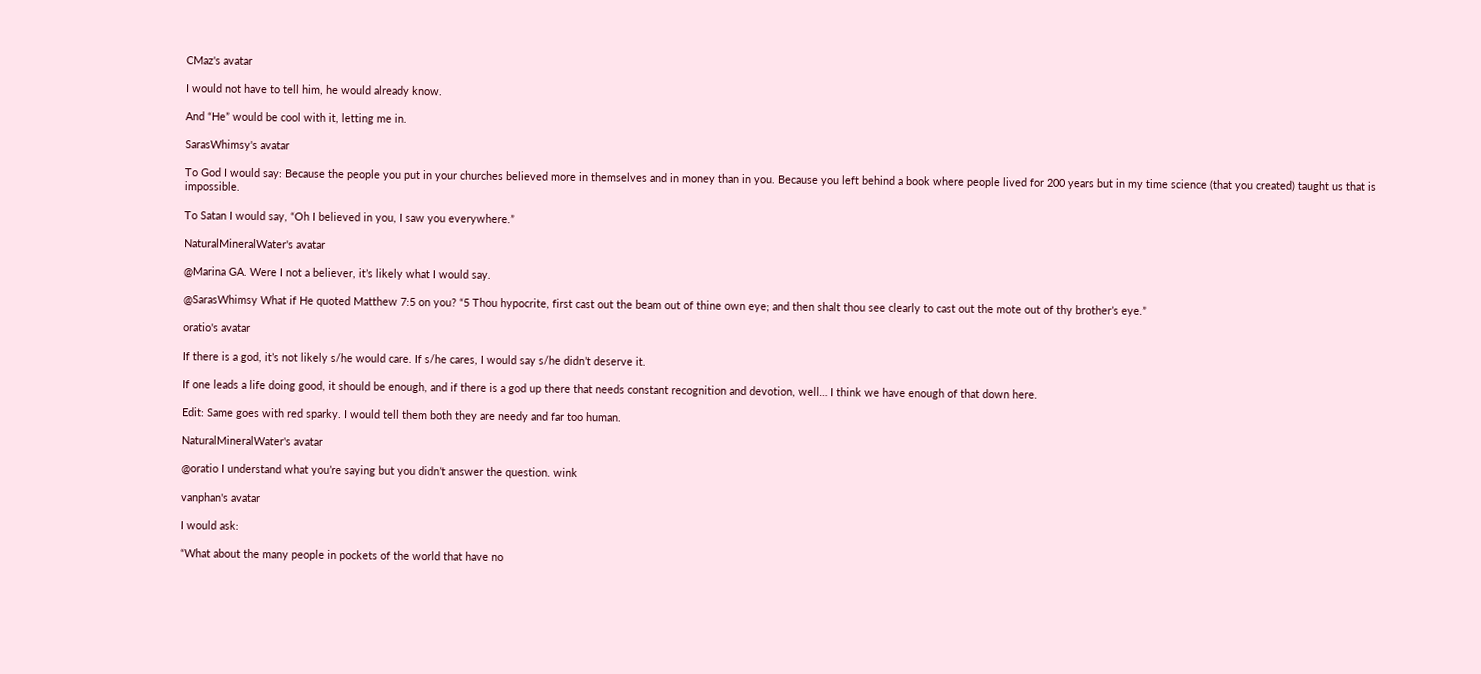CMaz's avatar

I would not have to tell him, he would already know.

And “He” would be cool with it, letting me in.

SarasWhimsy's avatar

To God I would say: Because the people you put in your churches believed more in themselves and in money than in you. Because you left behind a book where people lived for 200 years but in my time science (that you created) taught us that is impossible.

To Satan I would say, “Oh I believed in you, I saw you everywhere.”

NaturalMineralWater's avatar

@Marina GA. Were I not a believer, it’s likely what I would say.

@SarasWhimsy What if He quoted Matthew 7:5 on you? “5 Thou hypocrite, first cast out the beam out of thine own eye; and then shalt thou see clearly to cast out the mote out of thy brother’s eye.”

oratio's avatar

If there is a god, it’s not likely s/he would care. If s/he cares, I would say s/he didn’t deserve it.

If one leads a life doing good, it should be enough, and if there is a god up there that needs constant recognition and devotion, well… I think we have enough of that down here.

Edit: Same goes with red sparky. I would tell them both they are needy and far too human.

NaturalMineralWater's avatar

@oratio I understand what you’re saying but you didn’t answer the question. wink

vanphan's avatar

I would ask:

“What about the many people in pockets of the world that have no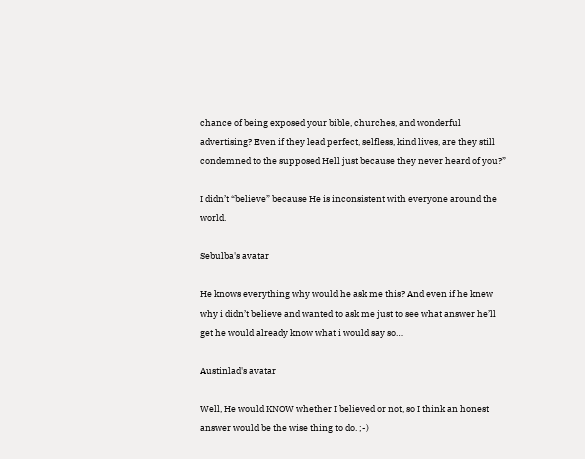chance of being exposed your bible, churches, and wonderful advertising? Even if they lead perfect, selfless, kind lives, are they still condemned to the supposed Hell just because they never heard of you?”

I didn’t “believe” because He is inconsistent with everyone around the world.

Sebulba's avatar

He knows everything why would he ask me this? And even if he knew why i didn’t believe and wanted to ask me just to see what answer he’ll get he would already know what i would say so…

Austinlad's avatar

Well, He would KNOW whether I believed or not, so I think an honest answer would be the wise thing to do. ;-)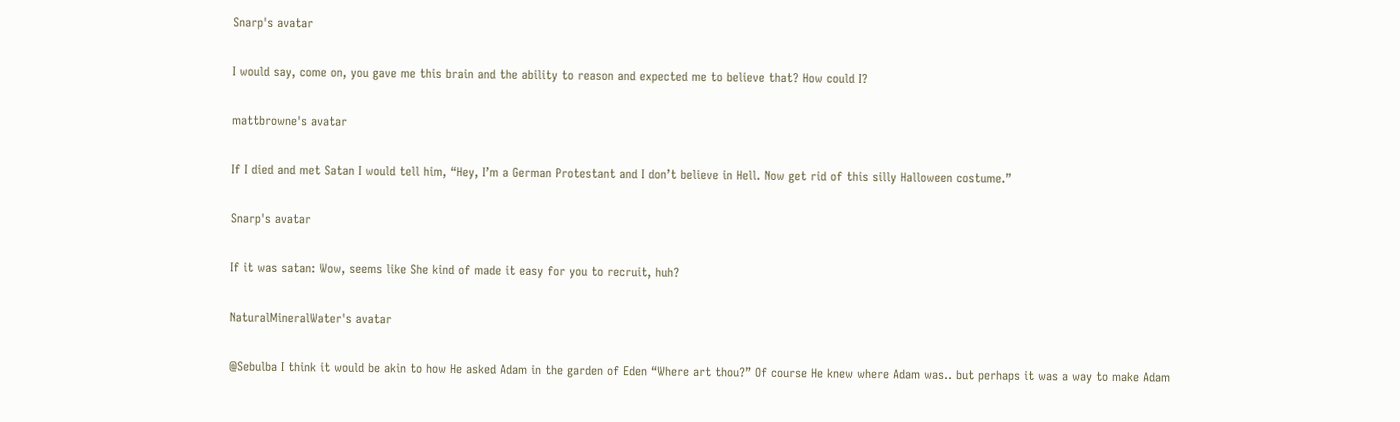Snarp's avatar

I would say, come on, you gave me this brain and the ability to reason and expected me to believe that? How could I?

mattbrowne's avatar

If I died and met Satan I would tell him, “Hey, I’m a German Protestant and I don’t believe in Hell. Now get rid of this silly Halloween costume.”

Snarp's avatar

If it was satan: Wow, seems like She kind of made it easy for you to recruit, huh?

NaturalMineralWater's avatar

@Sebulba I think it would be akin to how He asked Adam in the garden of Eden “Where art thou?” Of course He knew where Adam was.. but perhaps it was a way to make Adam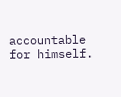accountable for himself.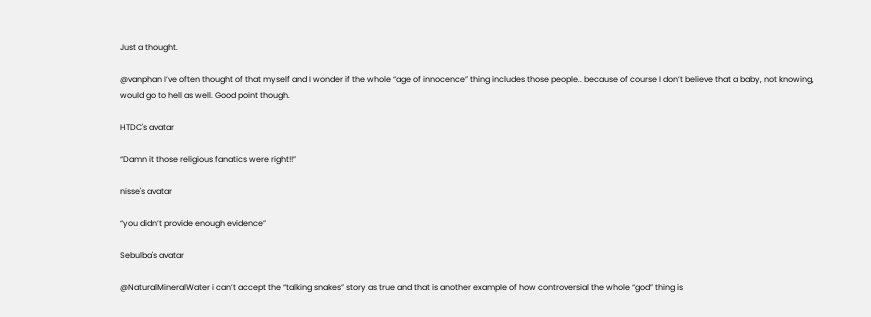Just a thought.

@vanphan I’ve often thought of that myself and I wonder if the whole “age of innocence” thing includes those people.. because of course I don’t believe that a baby, not knowing, would go to hell as well. Good point though.

HTDC's avatar

“Damn it those religious fanatics were right!!”

nisse's avatar

“you didn’t provide enough evidence”

Sebulba's avatar

@NaturalMineralWater i can’t accept the “talking snakes” story as true and that is another example of how controversial the whole “god” thing is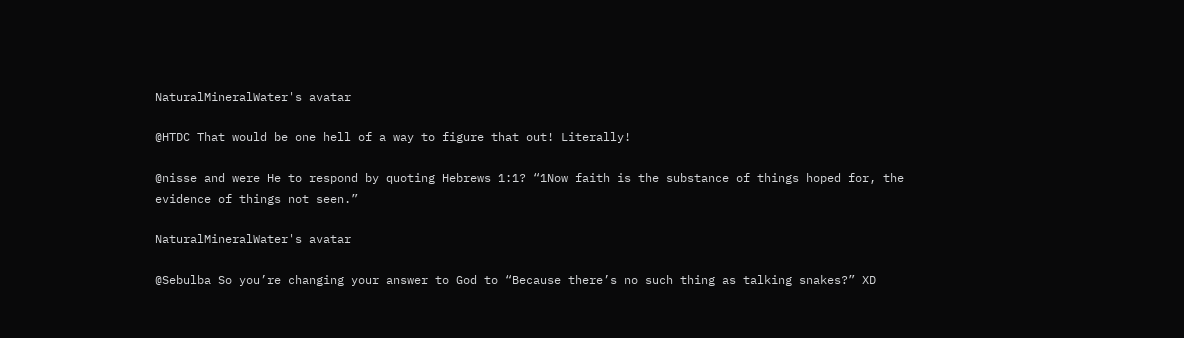NaturalMineralWater's avatar

@HTDC That would be one hell of a way to figure that out! Literally!

@nisse and were He to respond by quoting Hebrews 1:1? “1Now faith is the substance of things hoped for, the evidence of things not seen.”

NaturalMineralWater's avatar

@Sebulba So you’re changing your answer to God to “Because there’s no such thing as talking snakes?” XD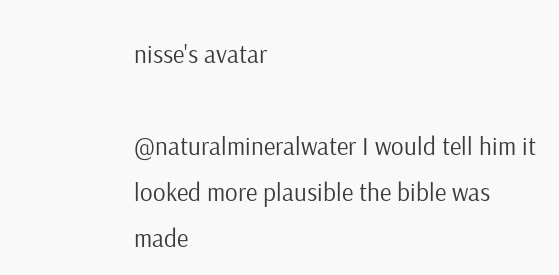nisse's avatar

@naturalmineralwater I would tell him it looked more plausible the bible was made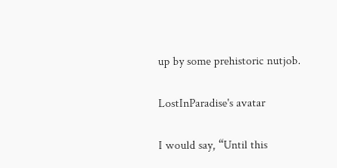up by some prehistoric nutjob.

LostInParadise's avatar

I would say, “Until this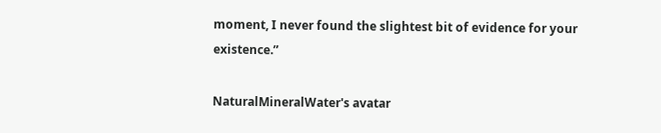moment, I never found the slightest bit of evidence for your existence.”

NaturalMineralWater's avatar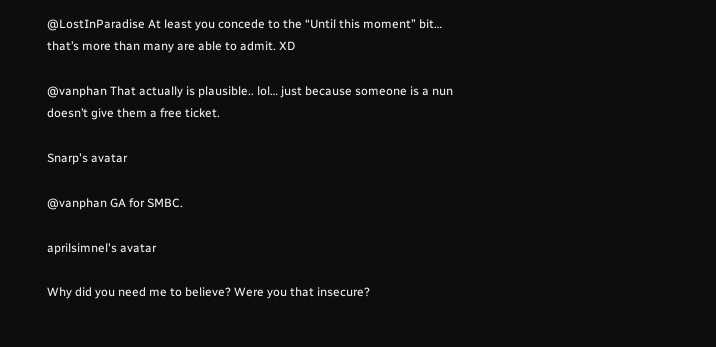@LostInParadise At least you concede to the “Until this moment” bit… that’s more than many are able to admit. XD

@vanphan That actually is plausible.. lol… just because someone is a nun doesn’t give them a free ticket.

Snarp's avatar

@vanphan GA for SMBC.

aprilsimnel's avatar

Why did you need me to believe? Were you that insecure?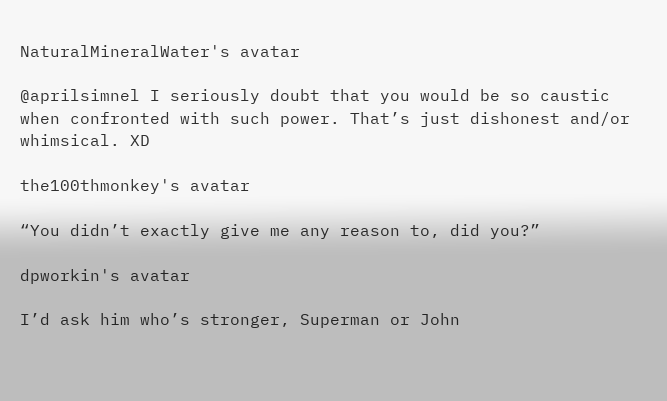NaturalMineralWater's avatar

@aprilsimnel I seriously doubt that you would be so caustic when confronted with such power. That’s just dishonest and/or whimsical. XD

the100thmonkey's avatar

“You didn’t exactly give me any reason to, did you?”

dpworkin's avatar

I’d ask him who’s stronger, Superman or John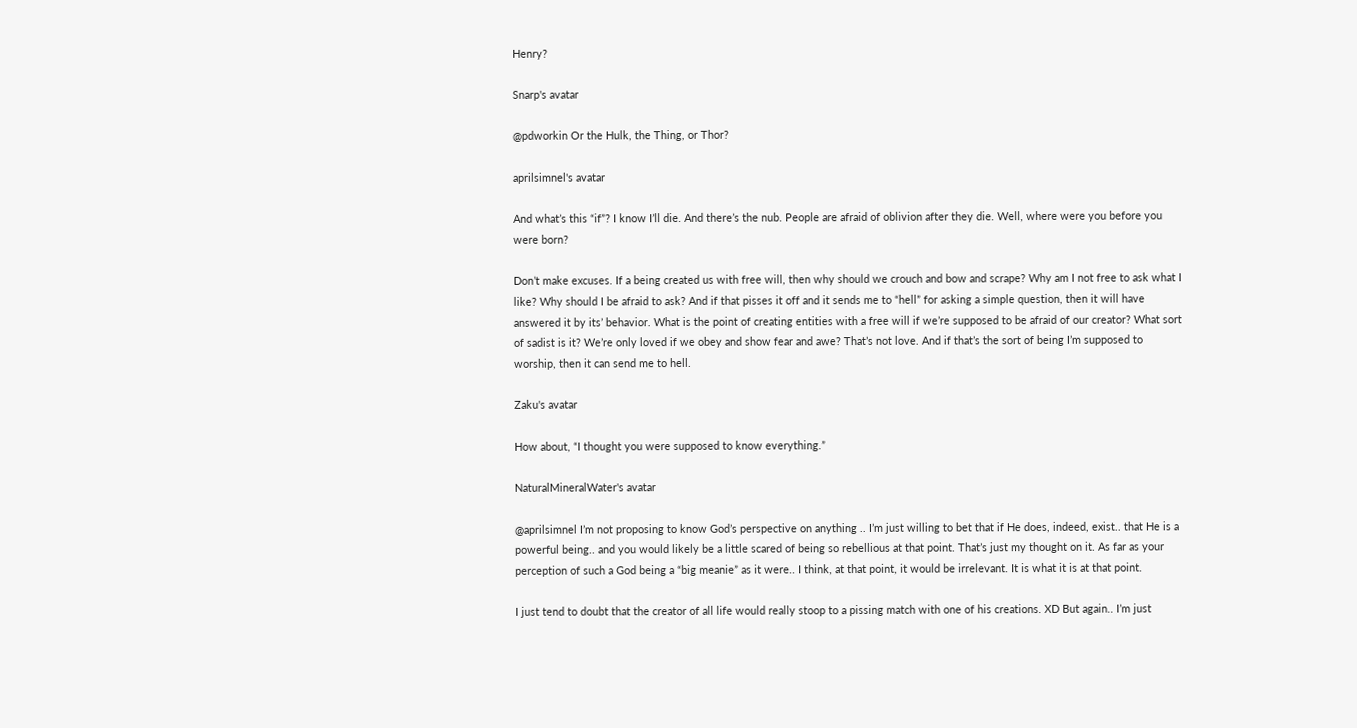Henry?

Snarp's avatar

@pdworkin Or the Hulk, the Thing, or Thor?

aprilsimnel's avatar

And what’s this “if”? I know I’ll die. And there’s the nub. People are afraid of oblivion after they die. Well, where were you before you were born?

Don’t make excuses. If a being created us with free will, then why should we crouch and bow and scrape? Why am I not free to ask what I like? Why should I be afraid to ask? And if that pisses it off and it sends me to “hell” for asking a simple question, then it will have answered it by its’ behavior. What is the point of creating entities with a free will if we’re supposed to be afraid of our creator? What sort of sadist is it? We’re only loved if we obey and show fear and awe? That’s not love. And if that’s the sort of being I’m supposed to worship, then it can send me to hell.

Zaku's avatar

How about, “I thought you were supposed to know everything.”

NaturalMineralWater's avatar

@aprilsimnel I’m not proposing to know God’s perspective on anything .. I’m just willing to bet that if He does, indeed, exist.. that He is a powerful being.. and you would likely be a little scared of being so rebellious at that point. That’s just my thought on it. As far as your perception of such a God being a “big meanie” as it were.. I think, at that point, it would be irrelevant. It is what it is at that point.

I just tend to doubt that the creator of all life would really stoop to a pissing match with one of his creations. XD But again.. I’m just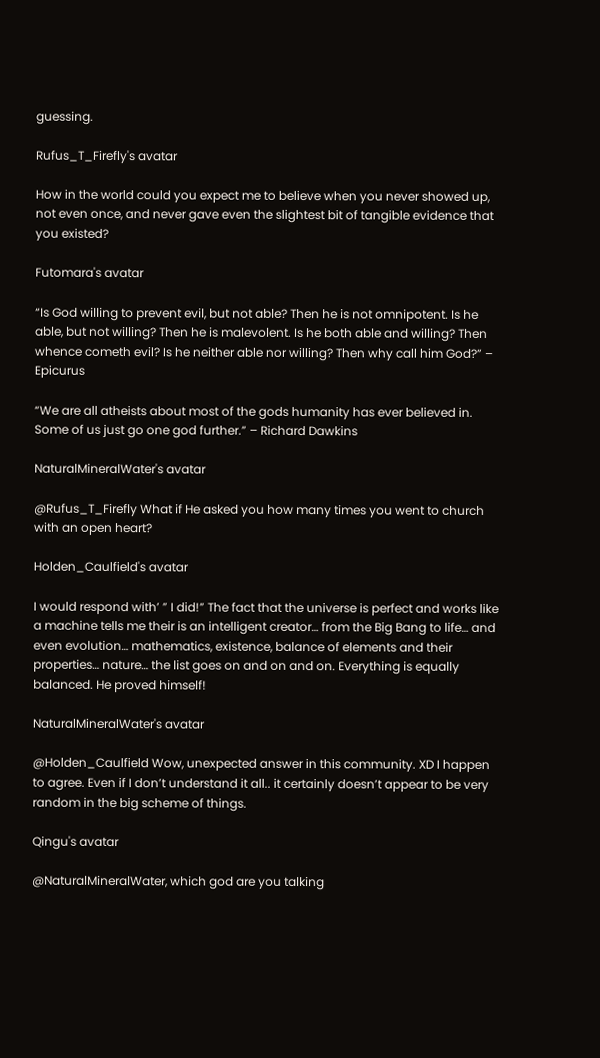guessing.

Rufus_T_Firefly's avatar

How in the world could you expect me to believe when you never showed up, not even once, and never gave even the slightest bit of tangible evidence that you existed?

Futomara's avatar

“Is God willing to prevent evil, but not able? Then he is not omnipotent. Is he able, but not willing? Then he is malevolent. Is he both able and willing? Then whence cometh evil? Is he neither able nor willing? Then why call him God?” – Epicurus

“We are all atheists about most of the gods humanity has ever believed in. Some of us just go one god further.” – Richard Dawkins

NaturalMineralWater's avatar

@Rufus_T_Firefly What if He asked you how many times you went to church with an open heart?

Holden_Caulfield's avatar

I would respond with’ ” I did!” The fact that the universe is perfect and works like a machine tells me their is an intelligent creator… from the Big Bang to life… and even evolution… mathematics, existence, balance of elements and their properties… nature… the list goes on and on and on. Everything is equally balanced. He proved himself!

NaturalMineralWater's avatar

@Holden_Caulfield Wow, unexpected answer in this community. XD I happen to agree. Even if I don’t understand it all.. it certainly doesn’t appear to be very random in the big scheme of things.

Qingu's avatar

@NaturalMineralWater, which god are you talking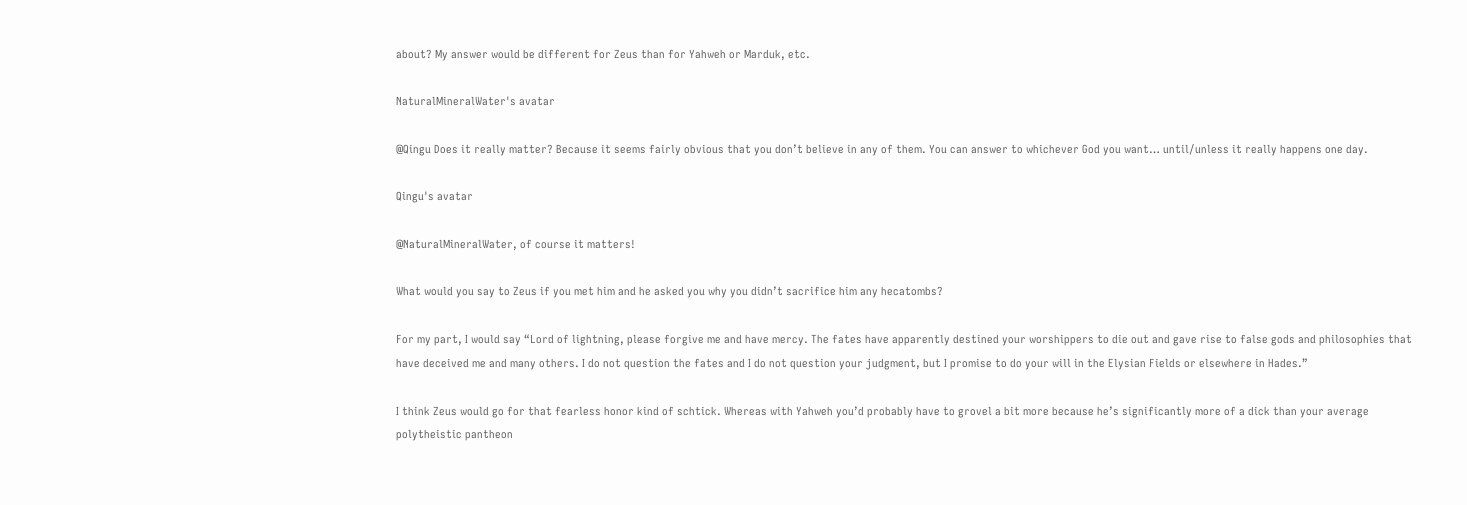about? My answer would be different for Zeus than for Yahweh or Marduk, etc.

NaturalMineralWater's avatar

@Qingu Does it really matter? Because it seems fairly obvious that you don’t believe in any of them. You can answer to whichever God you want… until/unless it really happens one day.

Qingu's avatar

@NaturalMineralWater, of course it matters!

What would you say to Zeus if you met him and he asked you why you didn’t sacrifice him any hecatombs?

For my part, I would say “Lord of lightning, please forgive me and have mercy. The fates have apparently destined your worshippers to die out and gave rise to false gods and philosophies that have deceived me and many others. I do not question the fates and I do not question your judgment, but I promise to do your will in the Elysian Fields or elsewhere in Hades.”

I think Zeus would go for that fearless honor kind of schtick. Whereas with Yahweh you’d probably have to grovel a bit more because he’s significantly more of a dick than your average polytheistic pantheon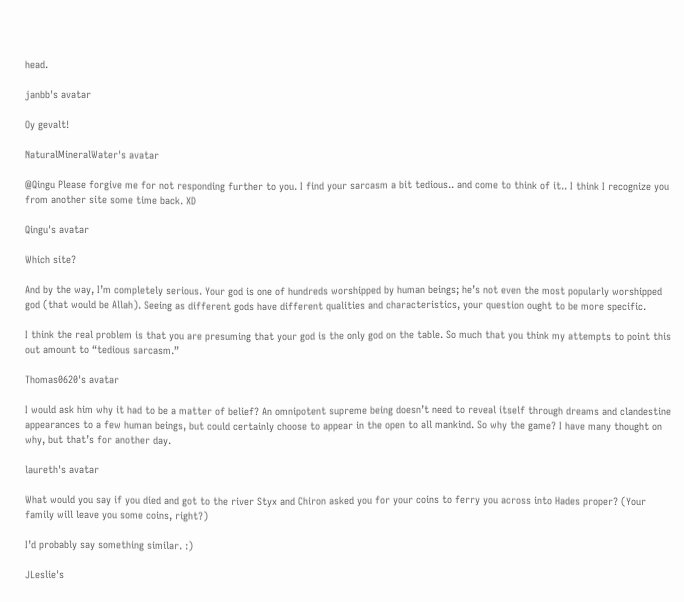head.

janbb's avatar

Oy gevalt!

NaturalMineralWater's avatar

@Qingu Please forgive me for not responding further to you. I find your sarcasm a bit tedious.. and come to think of it.. I think I recognize you from another site some time back. XD

Qingu's avatar

Which site?

And by the way, I’m completely serious. Your god is one of hundreds worshipped by human beings; he’s not even the most popularly worshipped god (that would be Allah). Seeing as different gods have different qualities and characteristics, your question ought to be more specific.

I think the real problem is that you are presuming that your god is the only god on the table. So much that you think my attempts to point this out amount to “tedious sarcasm.”

Thomas0620's avatar

I would ask him why it had to be a matter of belief? An omnipotent supreme being doesn’t need to reveal itself through dreams and clandestine appearances to a few human beings, but could certainly choose to appear in the open to all mankind. So why the game? I have many thought on why, but that’s for another day.

laureth's avatar

What would you say if you died and got to the river Styx and Chiron asked you for your coins to ferry you across into Hades proper? (Your family will leave you some coins, right?)

I’d probably say something similar. :)

JLeslie's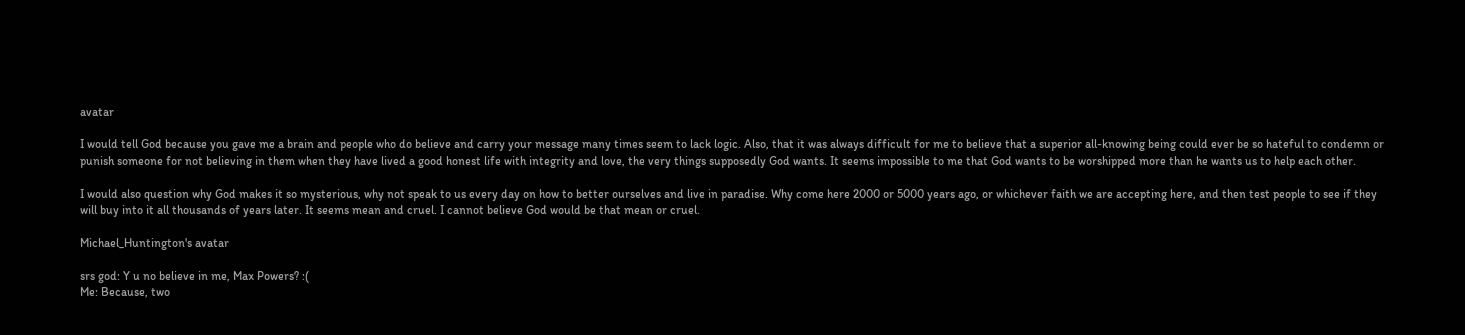avatar

I would tell God because you gave me a brain and people who do believe and carry your message many times seem to lack logic. Also, that it was always difficult for me to believe that a superior all-knowing being could ever be so hateful to condemn or punish someone for not believing in them when they have lived a good honest life with integrity and love, the very things supposedly God wants. It seems impossible to me that God wants to be worshipped more than he wants us to help each other.

I would also question why God makes it so mysterious, why not speak to us every day on how to better ourselves and live in paradise. Why come here 2000 or 5000 years ago, or whichever faith we are accepting here, and then test people to see if they will buy into it all thousands of years later. It seems mean and cruel. I cannot believe God would be that mean or cruel.

Michael_Huntington's avatar

srs god: Y u no believe in me, Max Powers? :(
Me: Because, two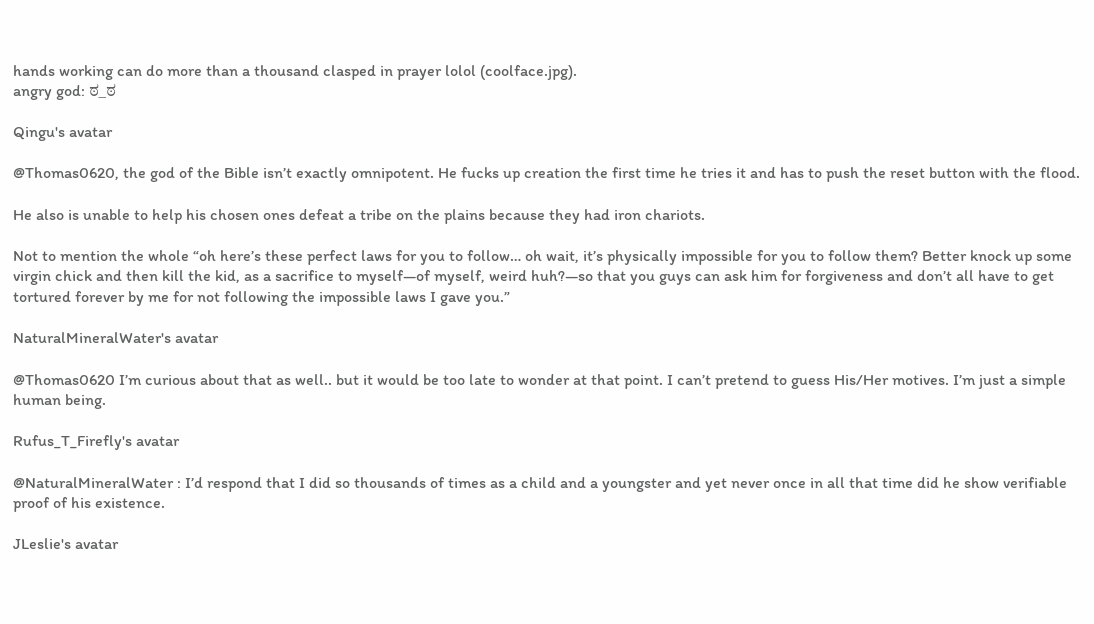hands working can do more than a thousand clasped in prayer lolol (coolface.jpg).
angry god: ಠ_ಠ

Qingu's avatar

@Thomas0620, the god of the Bible isn’t exactly omnipotent. He fucks up creation the first time he tries it and has to push the reset button with the flood.

He also is unable to help his chosen ones defeat a tribe on the plains because they had iron chariots.

Not to mention the whole “oh here’s these perfect laws for you to follow… oh wait, it’s physically impossible for you to follow them? Better knock up some virgin chick and then kill the kid, as a sacrifice to myself—of myself, weird huh?—so that you guys can ask him for forgiveness and don’t all have to get tortured forever by me for not following the impossible laws I gave you.”

NaturalMineralWater's avatar

@Thomas0620 I’m curious about that as well.. but it would be too late to wonder at that point. I can’t pretend to guess His/Her motives. I’m just a simple human being.

Rufus_T_Firefly's avatar

@NaturalMineralWater : I’d respond that I did so thousands of times as a child and a youngster and yet never once in all that time did he show verifiable proof of his existence.

JLeslie's avatar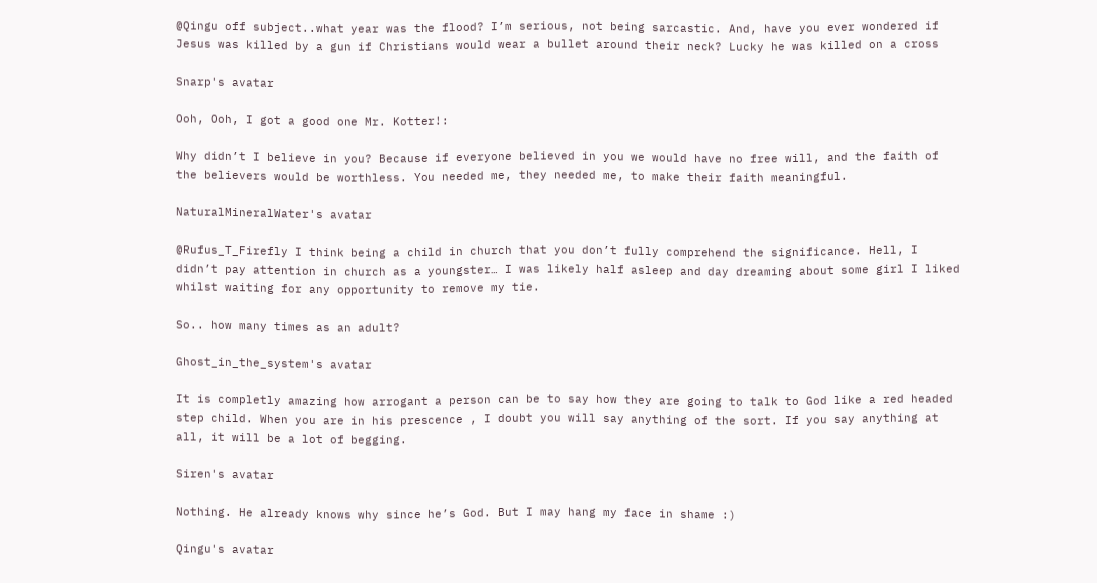@Qingu off subject..what year was the flood? I’m serious, not being sarcastic. And, have you ever wondered if Jesus was killed by a gun if Christians would wear a bullet around their neck? Lucky he was killed on a cross

Snarp's avatar

Ooh, Ooh, I got a good one Mr. Kotter!:

Why didn’t I believe in you? Because if everyone believed in you we would have no free will, and the faith of the believers would be worthless. You needed me, they needed me, to make their faith meaningful.

NaturalMineralWater's avatar

@Rufus_T_Firefly I think being a child in church that you don’t fully comprehend the significance. Hell, I didn’t pay attention in church as a youngster… I was likely half asleep and day dreaming about some girl I liked whilst waiting for any opportunity to remove my tie.

So.. how many times as an adult?

Ghost_in_the_system's avatar

It is completly amazing how arrogant a person can be to say how they are going to talk to God like a red headed step child. When you are in his prescence , I doubt you will say anything of the sort. If you say anything at all, it will be a lot of begging.

Siren's avatar

Nothing. He already knows why since he’s God. But I may hang my face in shame :)

Qingu's avatar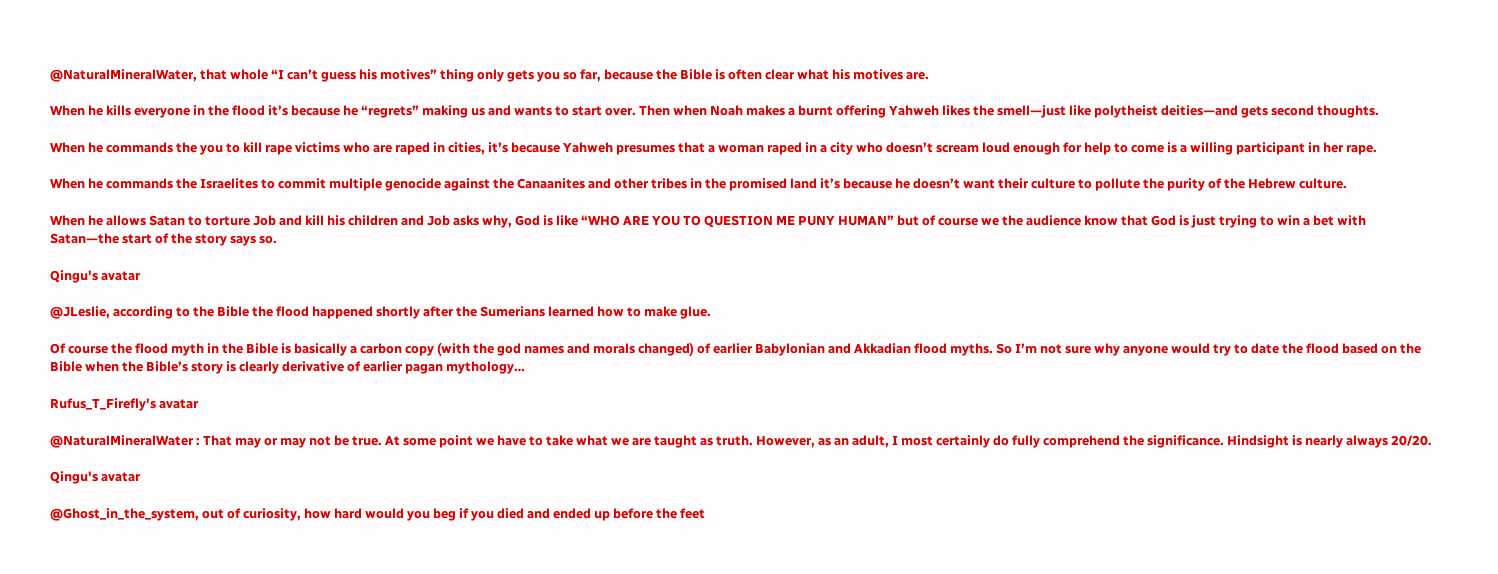@NaturalMineralWater, that whole “I can’t guess his motives” thing only gets you so far, because the Bible is often clear what his motives are.

When he kills everyone in the flood it’s because he “regrets” making us and wants to start over. Then when Noah makes a burnt offering Yahweh likes the smell—just like polytheist deities—and gets second thoughts.

When he commands the you to kill rape victims who are raped in cities, it’s because Yahweh presumes that a woman raped in a city who doesn’t scream loud enough for help to come is a willing participant in her rape.

When he commands the Israelites to commit multiple genocide against the Canaanites and other tribes in the promised land it’s because he doesn’t want their culture to pollute the purity of the Hebrew culture.

When he allows Satan to torture Job and kill his children and Job asks why, God is like “WHO ARE YOU TO QUESTION ME PUNY HUMAN” but of course we the audience know that God is just trying to win a bet with Satan—the start of the story says so.

Qingu's avatar

@JLeslie, according to the Bible the flood happened shortly after the Sumerians learned how to make glue.

Of course the flood myth in the Bible is basically a carbon copy (with the god names and morals changed) of earlier Babylonian and Akkadian flood myths. So I’m not sure why anyone would try to date the flood based on the Bible when the Bible’s story is clearly derivative of earlier pagan mythology…

Rufus_T_Firefly's avatar

@NaturalMineralWater : That may or may not be true. At some point we have to take what we are taught as truth. However, as an adult, I most certainly do fully comprehend the significance. Hindsight is nearly always 20/20.

Qingu's avatar

@Ghost_in_the_system, out of curiosity, how hard would you beg if you died and ended up before the feet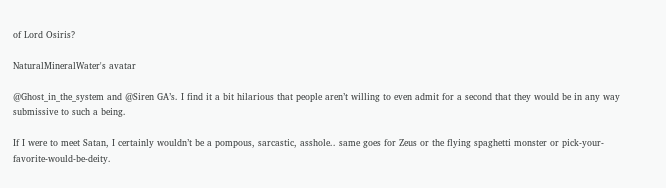of Lord Osiris?

NaturalMineralWater's avatar

@Ghost_in_the_system and @Siren GA’s. I find it a bit hilarious that people aren’t willing to even admit for a second that they would be in any way submissive to such a being.

If I were to meet Satan, I certainly wouldn’t be a pompous, sarcastic, asshole.. same goes for Zeus or the flying spaghetti monster or pick-your-favorite-would-be-deity.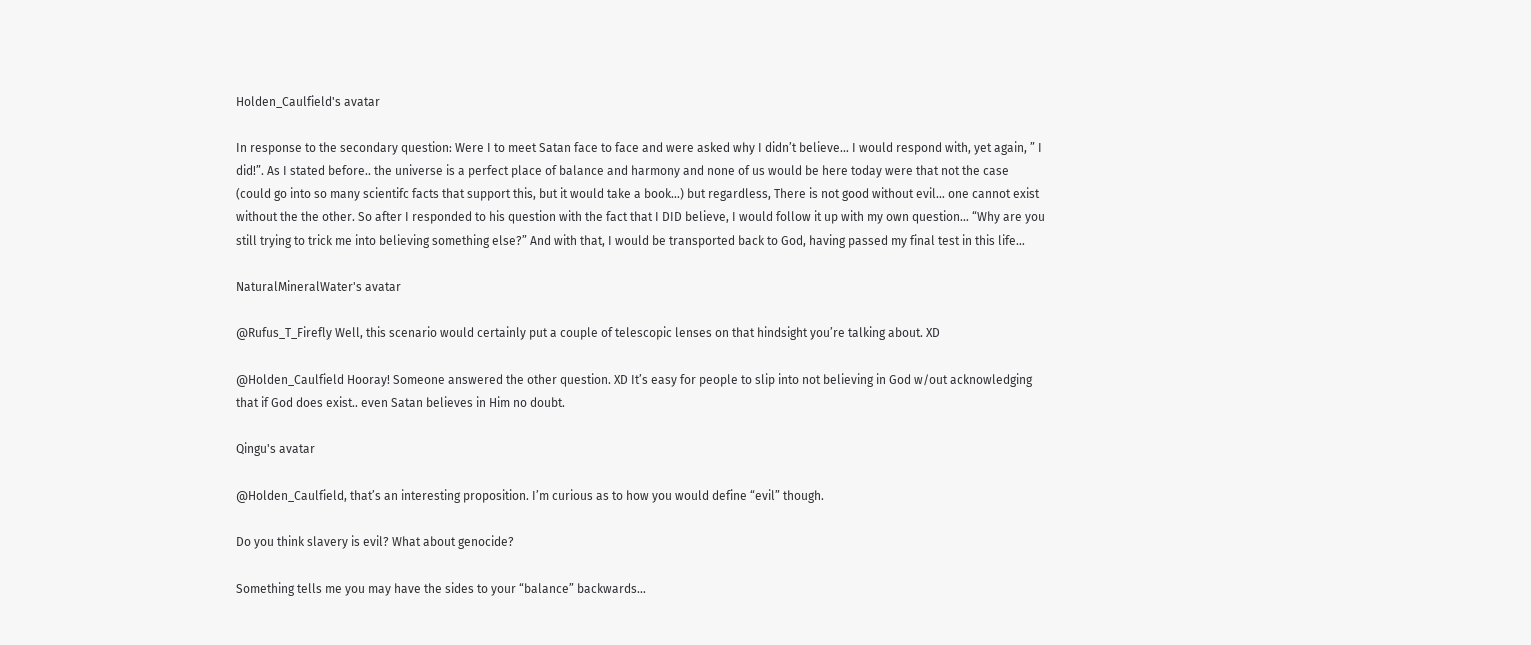Holden_Caulfield's avatar

In response to the secondary question: Were I to meet Satan face to face and were asked why I didn’t believe… I would respond with, yet again, ” I did!”. As I stated before.. the universe is a perfect place of balance and harmony and none of us would be here today were that not the case (could go into so many scientifc facts that support this, but it would take a book…) but regardless, There is not good without evil… one cannot exist without the the other. So after I responded to his question with the fact that I DID believe, I would follow it up with my own question… “Why are you still trying to trick me into believing something else?” And with that, I would be transported back to God, having passed my final test in this life…

NaturalMineralWater's avatar

@Rufus_T_Firefly Well, this scenario would certainly put a couple of telescopic lenses on that hindsight you’re talking about. XD

@Holden_Caulfield Hooray! Someone answered the other question. XD It’s easy for people to slip into not believing in God w/out acknowledging that if God does exist.. even Satan believes in Him no doubt.

Qingu's avatar

@Holden_Caulfield, that’s an interesting proposition. I’m curious as to how you would define “evil” though.

Do you think slavery is evil? What about genocide?

Something tells me you may have the sides to your “balance” backwards…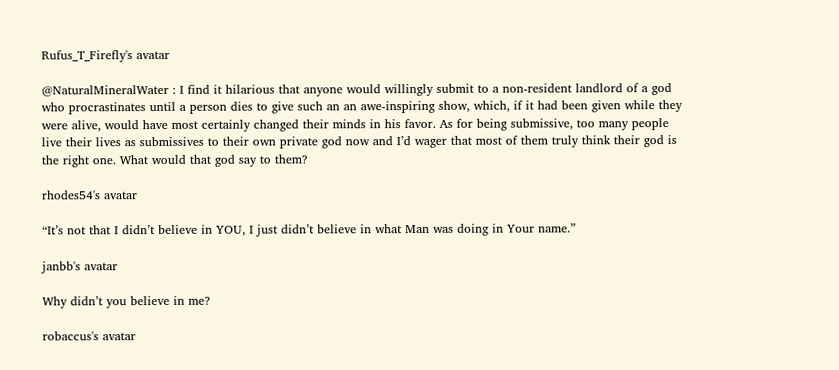Rufus_T_Firefly's avatar

@NaturalMineralWater : I find it hilarious that anyone would willingly submit to a non-resident landlord of a god who procrastinates until a person dies to give such an an awe-inspiring show, which, if it had been given while they were alive, would have most certainly changed their minds in his favor. As for being submissive, too many people live their lives as submissives to their own private god now and I’d wager that most of them truly think their god is the right one. What would that god say to them?

rhodes54's avatar

“It’s not that I didn’t believe in YOU, I just didn’t believe in what Man was doing in Your name.”

janbb's avatar

Why didn’t you believe in me?

robaccus's avatar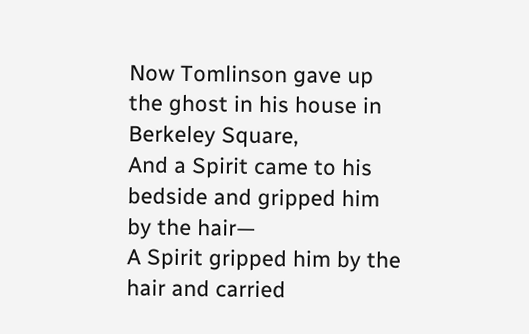Now Tomlinson gave up the ghost in his house in Berkeley Square,
And a Spirit came to his bedside and gripped him by the hair—
A Spirit gripped him by the hair and carried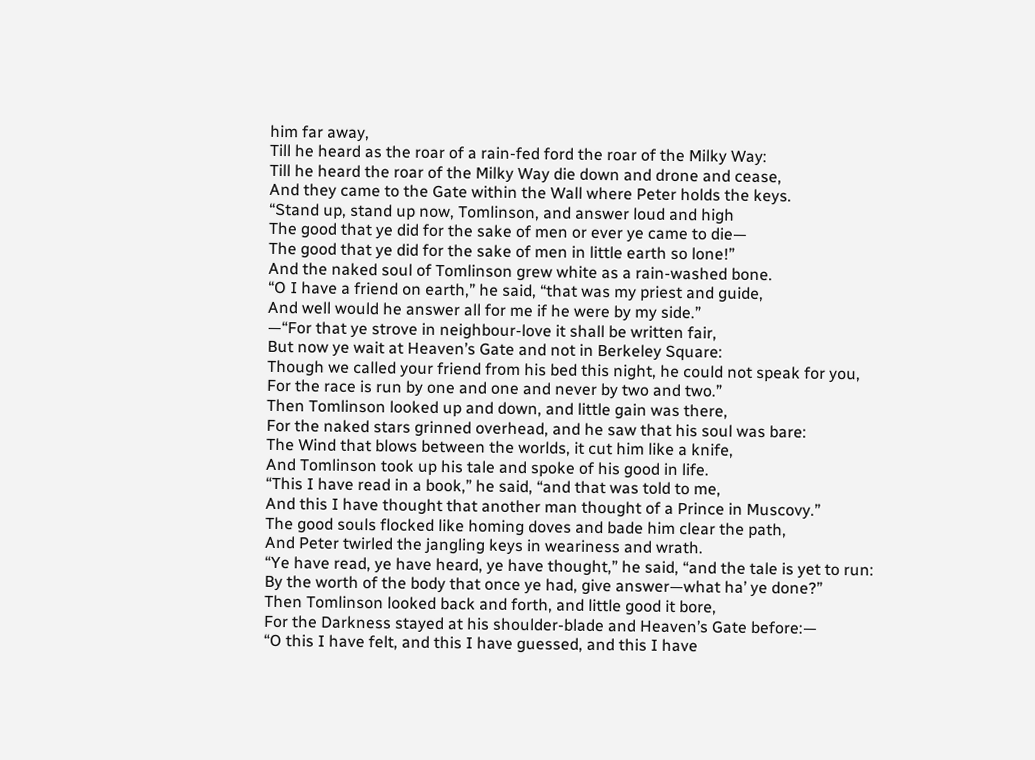him far away,
Till he heard as the roar of a rain-fed ford the roar of the Milky Way:
Till he heard the roar of the Milky Way die down and drone and cease,
And they came to the Gate within the Wall where Peter holds the keys.
“Stand up, stand up now, Tomlinson, and answer loud and high
The good that ye did for the sake of men or ever ye came to die—
The good that ye did for the sake of men in little earth so lone!”
And the naked soul of Tomlinson grew white as a rain-washed bone.
“O I have a friend on earth,” he said, “that was my priest and guide,
And well would he answer all for me if he were by my side.”
—“For that ye strove in neighbour-love it shall be written fair,
But now ye wait at Heaven’s Gate and not in Berkeley Square:
Though we called your friend from his bed this night, he could not speak for you,
For the race is run by one and one and never by two and two.”
Then Tomlinson looked up and down, and little gain was there,
For the naked stars grinned overhead, and he saw that his soul was bare:
The Wind that blows between the worlds, it cut him like a knife,
And Tomlinson took up his tale and spoke of his good in life.
“This I have read in a book,” he said, “and that was told to me,
And this I have thought that another man thought of a Prince in Muscovy.”
The good souls flocked like homing doves and bade him clear the path,
And Peter twirled the jangling keys in weariness and wrath.
“Ye have read, ye have heard, ye have thought,” he said, “and the tale is yet to run:
By the worth of the body that once ye had, give answer—what ha’ ye done?”
Then Tomlinson looked back and forth, and little good it bore,
For the Darkness stayed at his shoulder-blade and Heaven’s Gate before:—
“O this I have felt, and this I have guessed, and this I have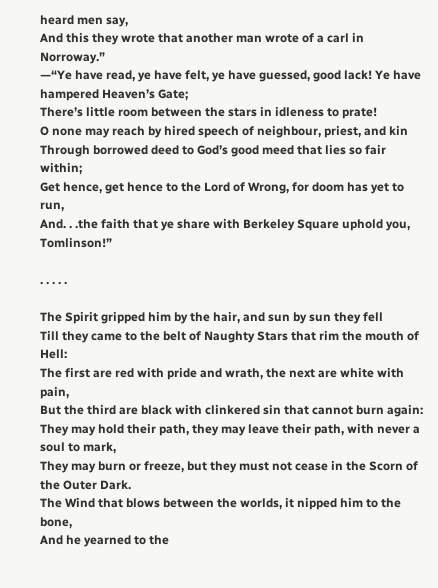heard men say,
And this they wrote that another man wrote of a carl in Norroway.”
—“Ye have read, ye have felt, ye have guessed, good lack! Ye have hampered Heaven’s Gate;
There’s little room between the stars in idleness to prate!
O none may reach by hired speech of neighbour, priest, and kin
Through borrowed deed to God’s good meed that lies so fair within;
Get hence, get hence to the Lord of Wrong, for doom has yet to run,
And. . .the faith that ye share with Berkeley Square uphold you, Tomlinson!”

. . . . .

The Spirit gripped him by the hair, and sun by sun they fell
Till they came to the belt of Naughty Stars that rim the mouth of Hell:
The first are red with pride and wrath, the next are white with pain,
But the third are black with clinkered sin that cannot burn again:
They may hold their path, they may leave their path, with never a soul to mark,
They may burn or freeze, but they must not cease in the Scorn of the Outer Dark.
The Wind that blows between the worlds, it nipped him to the bone,
And he yearned to the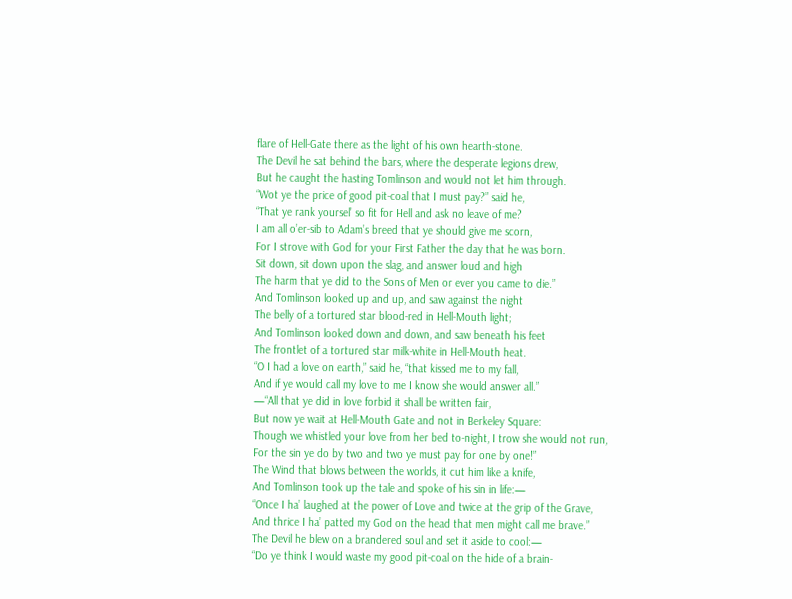flare of Hell-Gate there as the light of his own hearth-stone.
The Devil he sat behind the bars, where the desperate legions drew,
But he caught the hasting Tomlinson and would not let him through.
“Wot ye the price of good pit-coal that I must pay?” said he,
“That ye rank yoursel’ so fit for Hell and ask no leave of me?
I am all o’er-sib to Adam’s breed that ye should give me scorn,
For I strove with God for your First Father the day that he was born.
Sit down, sit down upon the slag, and answer loud and high
The harm that ye did to the Sons of Men or ever you came to die.”
And Tomlinson looked up and up, and saw against the night
The belly of a tortured star blood-red in Hell-Mouth light;
And Tomlinson looked down and down, and saw beneath his feet
The frontlet of a tortured star milk-white in Hell-Mouth heat.
“O I had a love on earth,” said he, “that kissed me to my fall,
And if ye would call my love to me I know she would answer all.”
—“All that ye did in love forbid it shall be written fair,
But now ye wait at Hell-Mouth Gate and not in Berkeley Square:
Though we whistled your love from her bed to-night, I trow she would not run,
For the sin ye do by two and two ye must pay for one by one!”
The Wind that blows between the worlds, it cut him like a knife,
And Tomlinson took up the tale and spoke of his sin in life:—
“Once I ha’ laughed at the power of Love and twice at the grip of the Grave,
And thrice I ha’ patted my God on the head that men might call me brave.”
The Devil he blew on a brandered soul and set it aside to cool:—
“Do ye think I would waste my good pit-coal on the hide of a brain-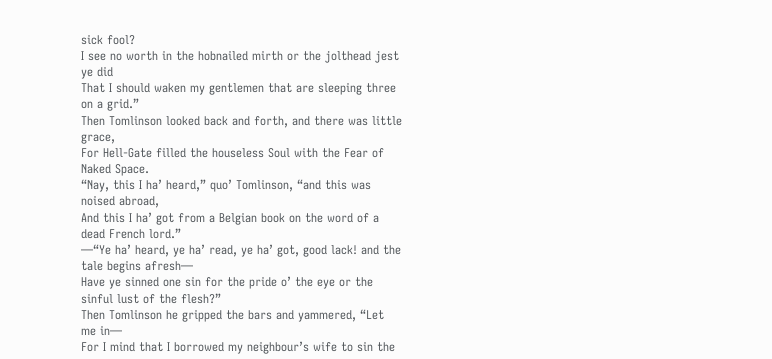sick fool?
I see no worth in the hobnailed mirth or the jolthead jest ye did
That I should waken my gentlemen that are sleeping three on a grid.”
Then Tomlinson looked back and forth, and there was little grace,
For Hell-Gate filled the houseless Soul with the Fear of Naked Space.
“Nay, this I ha’ heard,” quo’ Tomlinson, “and this was noised abroad,
And this I ha’ got from a Belgian book on the word of a dead French lord.”
—“Ye ha’ heard, ye ha’ read, ye ha’ got, good lack! and the tale begins afresh—
Have ye sinned one sin for the pride o’ the eye or the sinful lust of the flesh?”
Then Tomlinson he gripped the bars and yammered, “Let me in—
For I mind that I borrowed my neighbour’s wife to sin the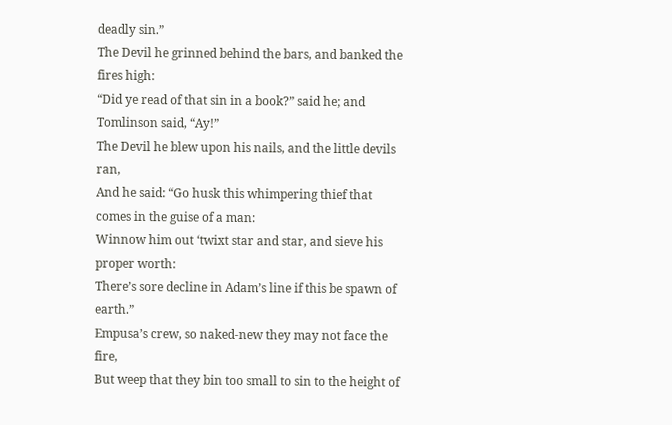deadly sin.”
The Devil he grinned behind the bars, and banked the fires high:
“Did ye read of that sin in a book?” said he; and Tomlinson said, “Ay!”
The Devil he blew upon his nails, and the little devils ran,
And he said: “Go husk this whimpering thief that comes in the guise of a man:
Winnow him out ‘twixt star and star, and sieve his proper worth:
There’s sore decline in Adam’s line if this be spawn of earth.”
Empusa’s crew, so naked-new they may not face the fire,
But weep that they bin too small to sin to the height of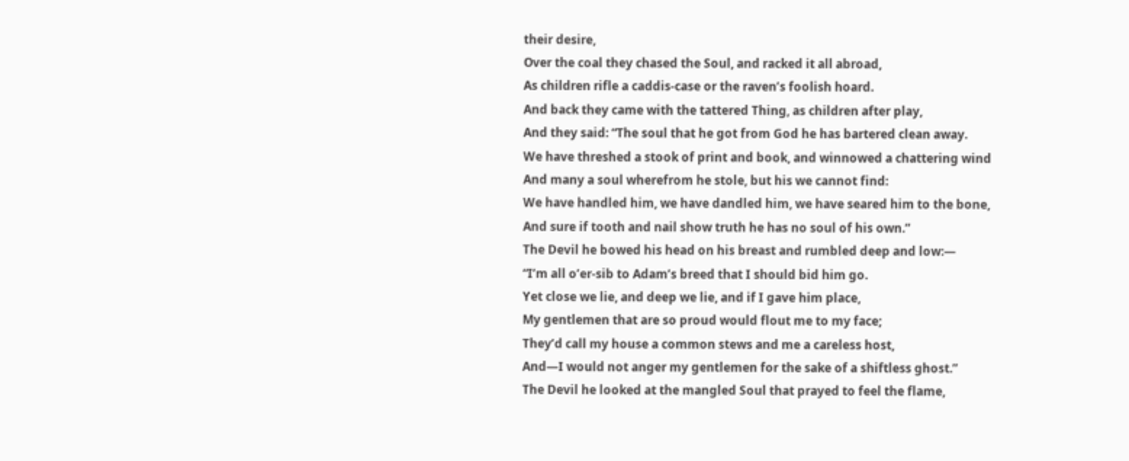their desire,
Over the coal they chased the Soul, and racked it all abroad,
As children rifle a caddis-case or the raven’s foolish hoard.
And back they came with the tattered Thing, as children after play,
And they said: “The soul that he got from God he has bartered clean away.
We have threshed a stook of print and book, and winnowed a chattering wind
And many a soul wherefrom he stole, but his we cannot find:
We have handled him, we have dandled him, we have seared him to the bone,
And sure if tooth and nail show truth he has no soul of his own.”
The Devil he bowed his head on his breast and rumbled deep and low:—
“I’m all o’er-sib to Adam’s breed that I should bid him go.
Yet close we lie, and deep we lie, and if I gave him place,
My gentlemen that are so proud would flout me to my face;
They’d call my house a common stews and me a careless host,
And—I would not anger my gentlemen for the sake of a shiftless ghost.”
The Devil he looked at the mangled Soul that prayed to feel the flame,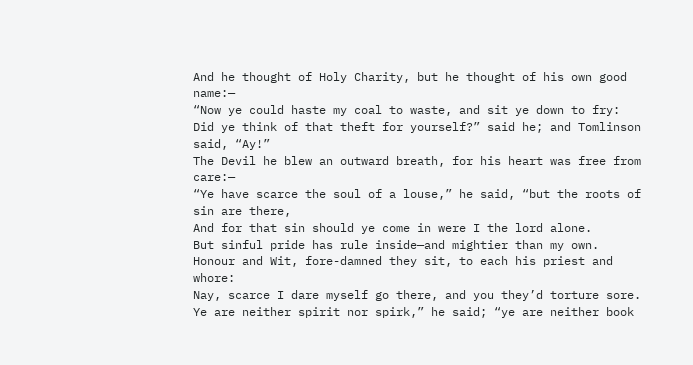And he thought of Holy Charity, but he thought of his own good name:—
“Now ye could haste my coal to waste, and sit ye down to fry:
Did ye think of that theft for yourself?” said he; and Tomlinson said, “Ay!”
The Devil he blew an outward breath, for his heart was free from care:—
“Ye have scarce the soul of a louse,” he said, “but the roots of sin are there,
And for that sin should ye come in were I the lord alone.
But sinful pride has rule inside—and mightier than my own.
Honour and Wit, fore-damned they sit, to each his priest and whore:
Nay, scarce I dare myself go there, and you they’d torture sore.
Ye are neither spirit nor spirk,” he said; “ye are neither book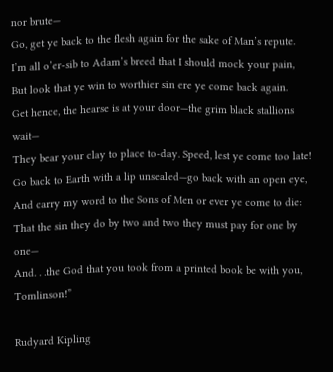nor brute—
Go, get ye back to the flesh again for the sake of Man’s repute.
I’m all o’er-sib to Adam’s breed that I should mock your pain,
But look that ye win to worthier sin ere ye come back again.
Get hence, the hearse is at your door—the grim black stallions wait—
They bear your clay to place to-day. Speed, lest ye come too late!
Go back to Earth with a lip unsealed—go back with an open eye,
And carry my word to the Sons of Men or ever ye come to die:
That the sin they do by two and two they must pay for one by one—
And. . .the God that you took from a printed book be with you, Tomlinson!”

Rudyard Kipling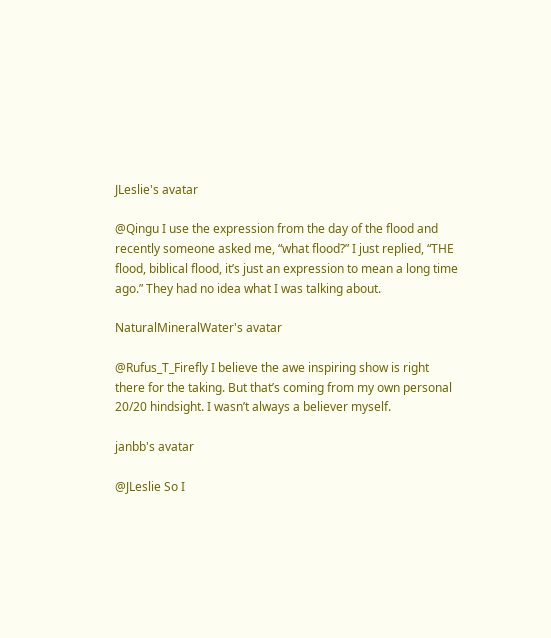JLeslie's avatar

@Qingu I use the expression from the day of the flood and recently someone asked me, “what flood?” I just replied, “THE flood, biblical flood, it’s just an expression to mean a long time ago.” They had no idea what I was talking about.

NaturalMineralWater's avatar

@Rufus_T_Firefly I believe the awe inspiring show is right there for the taking. But that’s coming from my own personal 20/20 hindsight. I wasn’t always a believer myself.

janbb's avatar

@JLeslie So I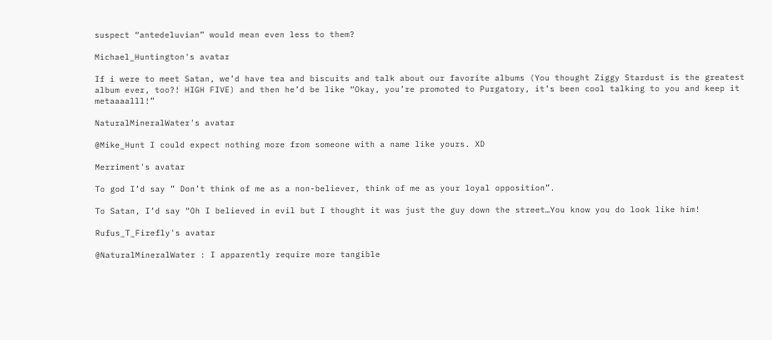suspect “antedeluvian” would mean even less to them?

Michael_Huntington's avatar

If i were to meet Satan, we’d have tea and biscuits and talk about our favorite albums (You thought Ziggy Stardust is the greatest album ever, too?! HIGH FIVE) and then he’d be like “Okay, you’re promoted to Purgatory, it’s been cool talking to you and keep it metaaaalll!”

NaturalMineralWater's avatar

@Mike_Hunt I could expect nothing more from someone with a name like yours. XD

Merriment's avatar

To god I’d say ” Don’t think of me as a non-believer, think of me as your loyal opposition”.

To Satan, I’d say “Oh I believed in evil but I thought it was just the guy down the street…You know you do look like him!

Rufus_T_Firefly's avatar

@NaturalMineralWater : I apparently require more tangible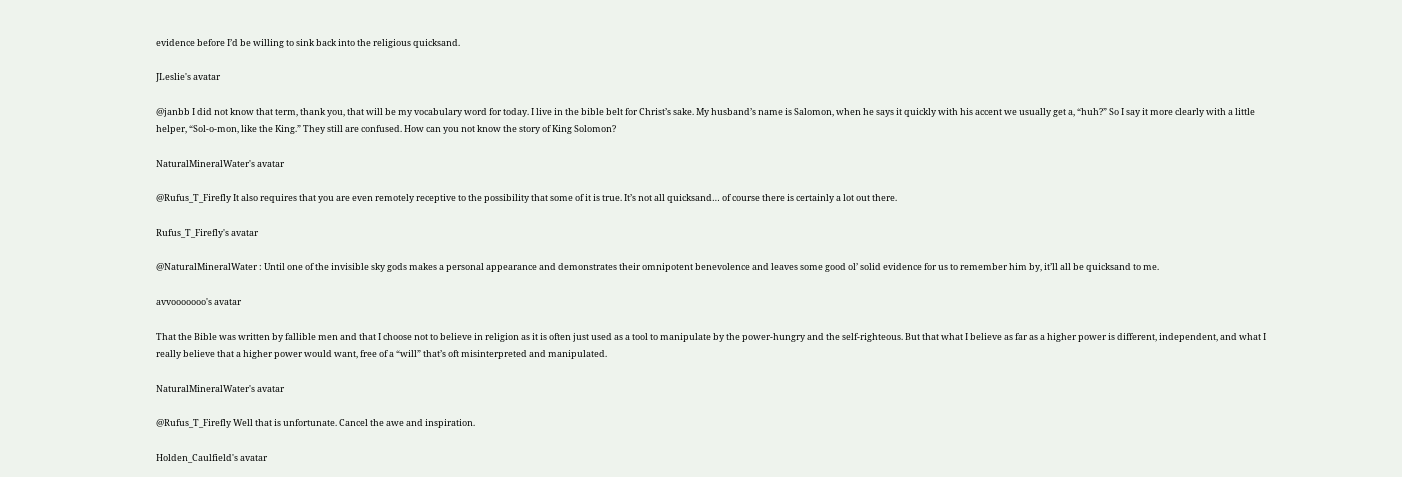evidence before I’d be willing to sink back into the religious quicksand.

JLeslie's avatar

@janbb I did not know that term, thank you, that will be my vocabulary word for today. I live in the bible belt for Christ’s sake. My husband’s name is Salomon, when he says it quickly with his accent we usually get a, “huh?” So I say it more clearly with a little helper, “Sol-o-mon, like the King.” They still are confused. How can you not know the story of King Solomon?

NaturalMineralWater's avatar

@Rufus_T_Firefly It also requires that you are even remotely receptive to the possibility that some of it is true. It’s not all quicksand… of course there is certainly a lot out there.

Rufus_T_Firefly's avatar

@NaturalMineralWater : Until one of the invisible sky gods makes a personal appearance and demonstrates their omnipotent benevolence and leaves some good ol’ solid evidence for us to remember him by, it’ll all be quicksand to me.

avvooooooo's avatar

That the Bible was written by fallible men and that I choose not to believe in religion as it is often just used as a tool to manipulate by the power-hungry and the self-righteous. But that what I believe as far as a higher power is different, independent, and what I really believe that a higher power would want, free of a “will” that’s oft misinterpreted and manipulated.

NaturalMineralWater's avatar

@Rufus_T_Firefly Well that is unfortunate. Cancel the awe and inspiration.

Holden_Caulfield's avatar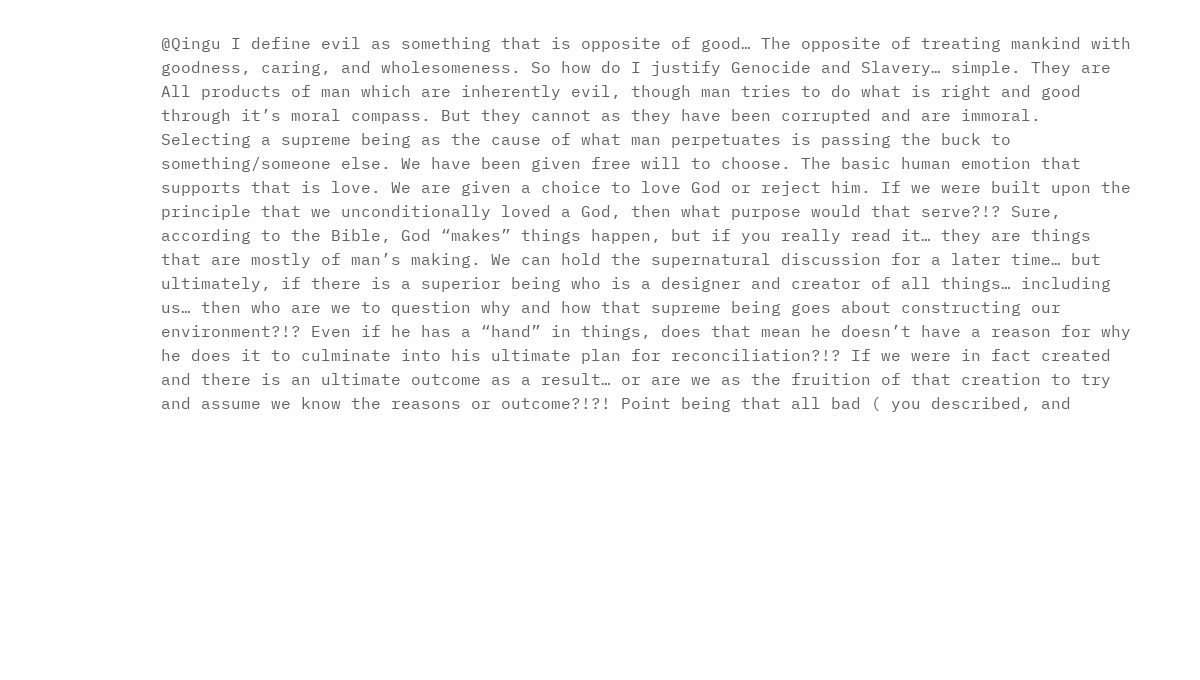@Qingu I define evil as something that is opposite of good… The opposite of treating mankind with goodness, caring, and wholesomeness. So how do I justify Genocide and Slavery… simple. They are All products of man which are inherently evil, though man tries to do what is right and good through it’s moral compass. But they cannot as they have been corrupted and are immoral. Selecting a supreme being as the cause of what man perpetuates is passing the buck to something/someone else. We have been given free will to choose. The basic human emotion that supports that is love. We are given a choice to love God or reject him. If we were built upon the principle that we unconditionally loved a God, then what purpose would that serve?!? Sure, according to the Bible, God “makes” things happen, but if you really read it… they are things that are mostly of man’s making. We can hold the supernatural discussion for a later time… but ultimately, if there is a superior being who is a designer and creator of all things… including us… then who are we to question why and how that supreme being goes about constructing our environment?!? Even if he has a “hand” in things, does that mean he doesn’t have a reason for why he does it to culminate into his ultimate plan for reconciliation?!? If we were in fact created and there is an ultimate outcome as a result… or are we as the fruition of that creation to try and assume we know the reasons or outcome?!?! Point being that all bad ( you described, and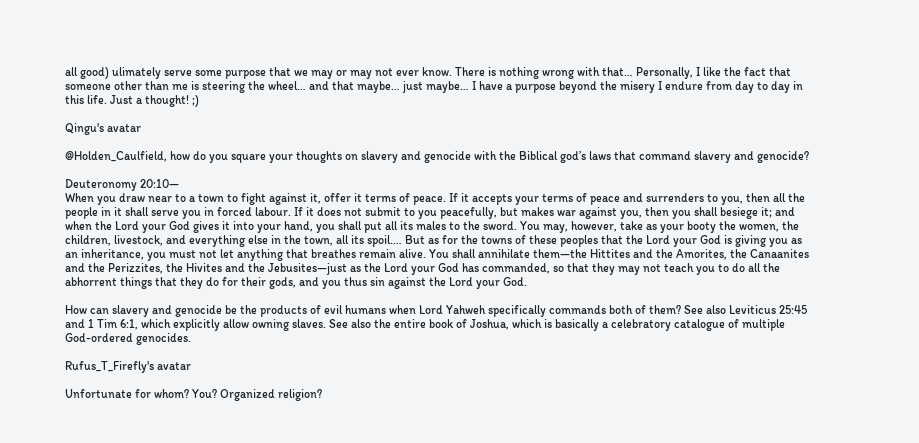all good) ulimately serve some purpose that we may or may not ever know. There is nothing wrong with that… Personally, I like the fact that someone other than me is steering the wheel… and that maybe… just maybe… I have a purpose beyond the misery I endure from day to day in this life. Just a thought! ;)

Qingu's avatar

@Holden_Caulfield, how do you square your thoughts on slavery and genocide with the Biblical god’s laws that command slavery and genocide?

Deuteronomy 20:10—
When you draw near to a town to fight against it, offer it terms of peace. If it accepts your terms of peace and surrenders to you, then all the people in it shall serve you in forced labour. If it does not submit to you peacefully, but makes war against you, then you shall besiege it; and when the Lord your God gives it into your hand, you shall put all its males to the sword. You may, however, take as your booty the women, the children, livestock, and everything else in the town, all its spoil.… But as for the towns of these peoples that the Lord your God is giving you as an inheritance, you must not let anything that breathes remain alive. You shall annihilate them—the Hittites and the Amorites, the Canaanites and the Perizzites, the Hivites and the Jebusites—just as the Lord your God has commanded, so that they may not teach you to do all the abhorrent things that they do for their gods, and you thus sin against the Lord your God.

How can slavery and genocide be the products of evil humans when Lord Yahweh specifically commands both of them? See also Leviticus 25:45 and 1 Tim 6:1, which explicitly allow owning slaves. See also the entire book of Joshua, which is basically a celebratory catalogue of multiple God-ordered genocides.

Rufus_T_Firefly's avatar

Unfortunate for whom? You? Organized religion?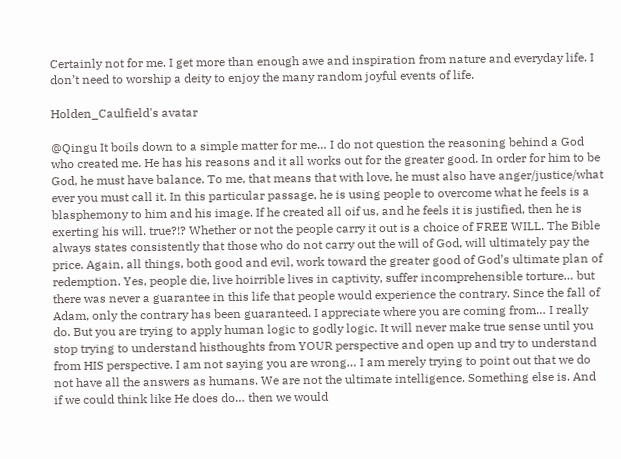Certainly not for me. I get more than enough awe and inspiration from nature and everyday life. I don’t need to worship a deity to enjoy the many random joyful events of life.

Holden_Caulfield's avatar

@Qingu It boils down to a simple matter for me… I do not question the reasoning behind a God who created me. He has his reasons and it all works out for the greater good. In order for him to be God, he must have balance. To me, that means that with love, he must also have anger/justice/what ever you must call it. In this particular passage, he is using people to overcome what he feels is a blasphemony to him and his image. If he created all oif us, and he feels it is justified, then he is exerting his will. true?!? Whether or not the people carry it out is a choice of FREE WILL. The Bible always states consistently that those who do not carry out the will of God, will ultimately pay the price. Again, all things, both good and evil, work toward the greater good of God’s ultimate plan of redemption. Yes, people die, live hoirrible lives in captivity, suffer incomprehensible torture… but there was never a guarantee in this life that people would experience the contrary. Since the fall of Adam, only the contrary has been guaranteed. I appreciate where you are coming from… I really do. But you are trying to apply human logic to godly logic. It will never make true sense until you stop trying to understand histhoughts from YOUR perspective and open up and try to understand from HIS perspective. I am not saying you are wrong… I am merely trying to point out that we do not have all the answers as humans. We are not the ultimate intelligence. Something else is. And if we could think like He does do… then we would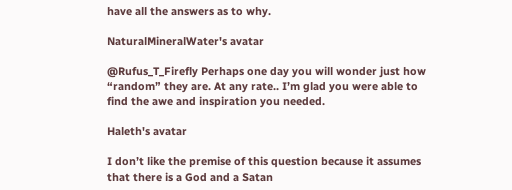have all the answers as to why.

NaturalMineralWater's avatar

@Rufus_T_Firefly Perhaps one day you will wonder just how “random” they are. At any rate.. I’m glad you were able to find the awe and inspiration you needed.

Haleth's avatar

I don’t like the premise of this question because it assumes that there is a God and a Satan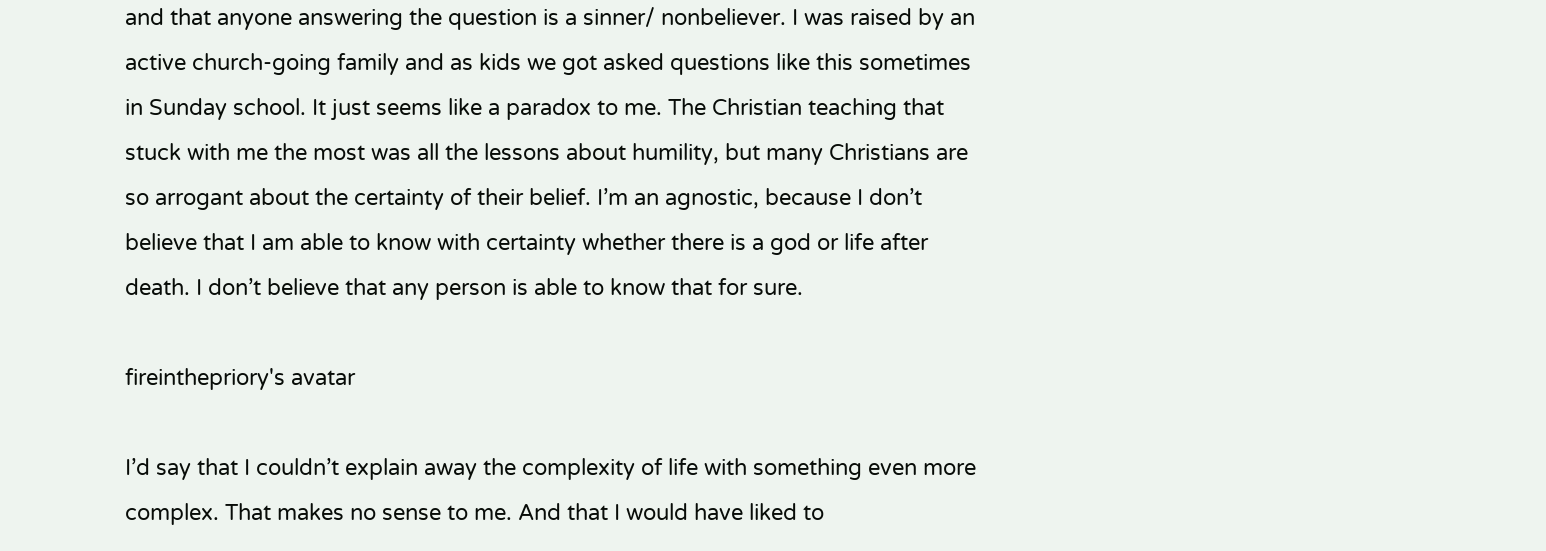and that anyone answering the question is a sinner/ nonbeliever. I was raised by an active church-going family and as kids we got asked questions like this sometimes in Sunday school. It just seems like a paradox to me. The Christian teaching that stuck with me the most was all the lessons about humility, but many Christians are so arrogant about the certainty of their belief. I’m an agnostic, because I don’t believe that I am able to know with certainty whether there is a god or life after death. I don’t believe that any person is able to know that for sure.

fireinthepriory's avatar

I’d say that I couldn’t explain away the complexity of life with something even more complex. That makes no sense to me. And that I would have liked to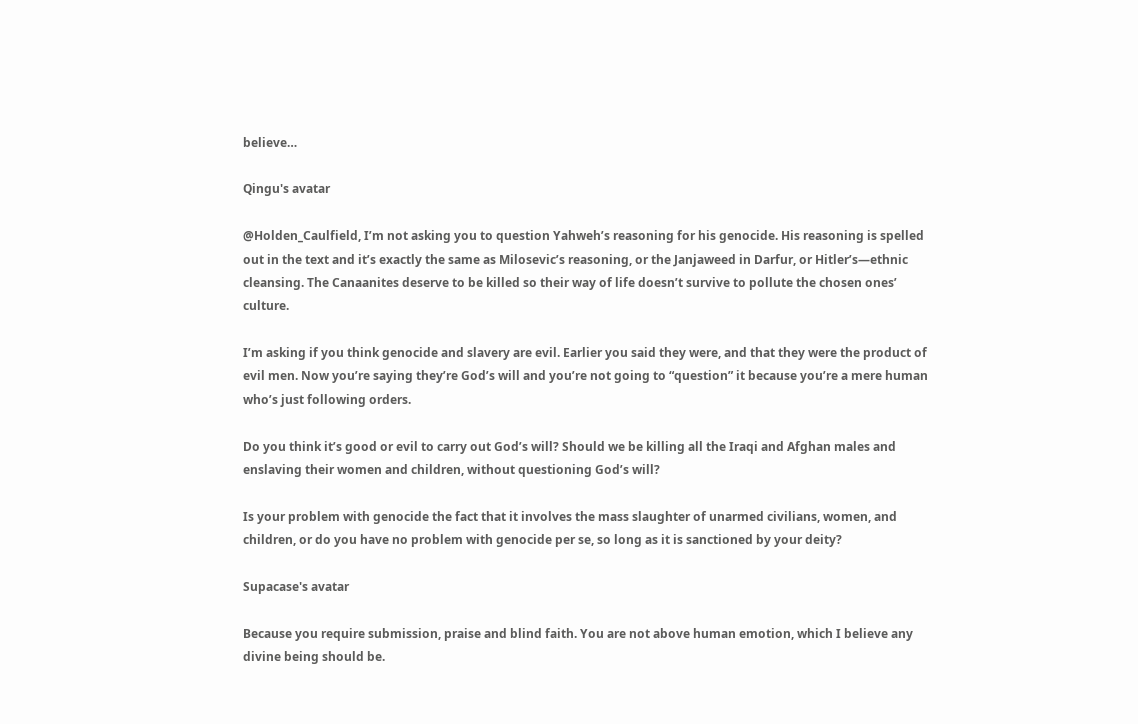believe…

Qingu's avatar

@Holden_Caulfield, I’m not asking you to question Yahweh’s reasoning for his genocide. His reasoning is spelled out in the text and it’s exactly the same as Milosevic’s reasoning, or the Janjaweed in Darfur, or Hitler’s—ethnic cleansing. The Canaanites deserve to be killed so their way of life doesn’t survive to pollute the chosen ones’ culture.

I’m asking if you think genocide and slavery are evil. Earlier you said they were, and that they were the product of evil men. Now you’re saying they’re God’s will and you’re not going to “question” it because you’re a mere human who’s just following orders.

Do you think it’s good or evil to carry out God’s will? Should we be killing all the Iraqi and Afghan males and enslaving their women and children, without questioning God’s will?

Is your problem with genocide the fact that it involves the mass slaughter of unarmed civilians, women, and children, or do you have no problem with genocide per se, so long as it is sanctioned by your deity?

Supacase's avatar

Because you require submission, praise and blind faith. You are not above human emotion, which I believe any divine being should be.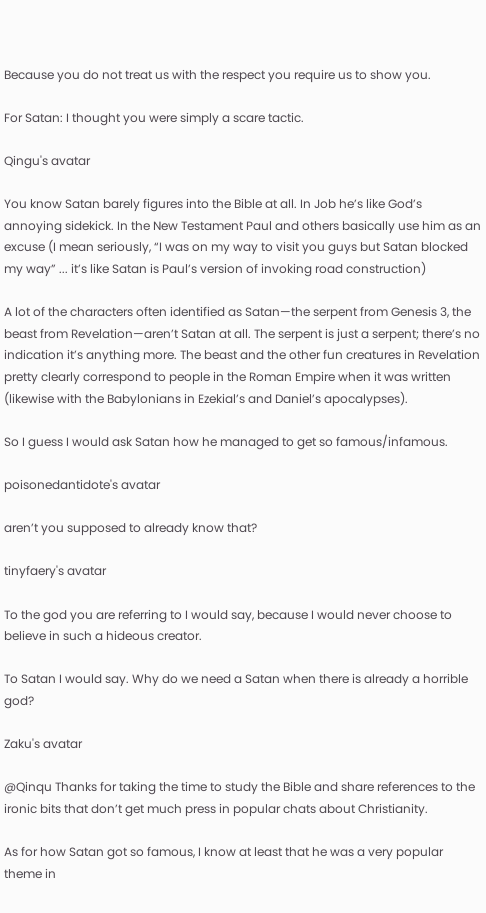Because you do not treat us with the respect you require us to show you.

For Satan: I thought you were simply a scare tactic.

Qingu's avatar

You know Satan barely figures into the Bible at all. In Job he’s like God’s annoying sidekick. In the New Testament Paul and others basically use him as an excuse (I mean seriously, “I was on my way to visit you guys but Satan blocked my way” ... it’s like Satan is Paul’s version of invoking road construction)

A lot of the characters often identified as Satan—the serpent from Genesis 3, the beast from Revelation—aren’t Satan at all. The serpent is just a serpent; there’s no indication it’s anything more. The beast and the other fun creatures in Revelation pretty clearly correspond to people in the Roman Empire when it was written (likewise with the Babylonians in Ezekial’s and Daniel’s apocalypses).

So I guess I would ask Satan how he managed to get so famous/infamous.

poisonedantidote's avatar

aren’t you supposed to already know that?

tinyfaery's avatar

To the god you are referring to I would say, because I would never choose to believe in such a hideous creator.

To Satan I would say. Why do we need a Satan when there is already a horrible god?

Zaku's avatar

@Qinqu Thanks for taking the time to study the Bible and share references to the ironic bits that don’t get much press in popular chats about Christianity.

As for how Satan got so famous, I know at least that he was a very popular theme in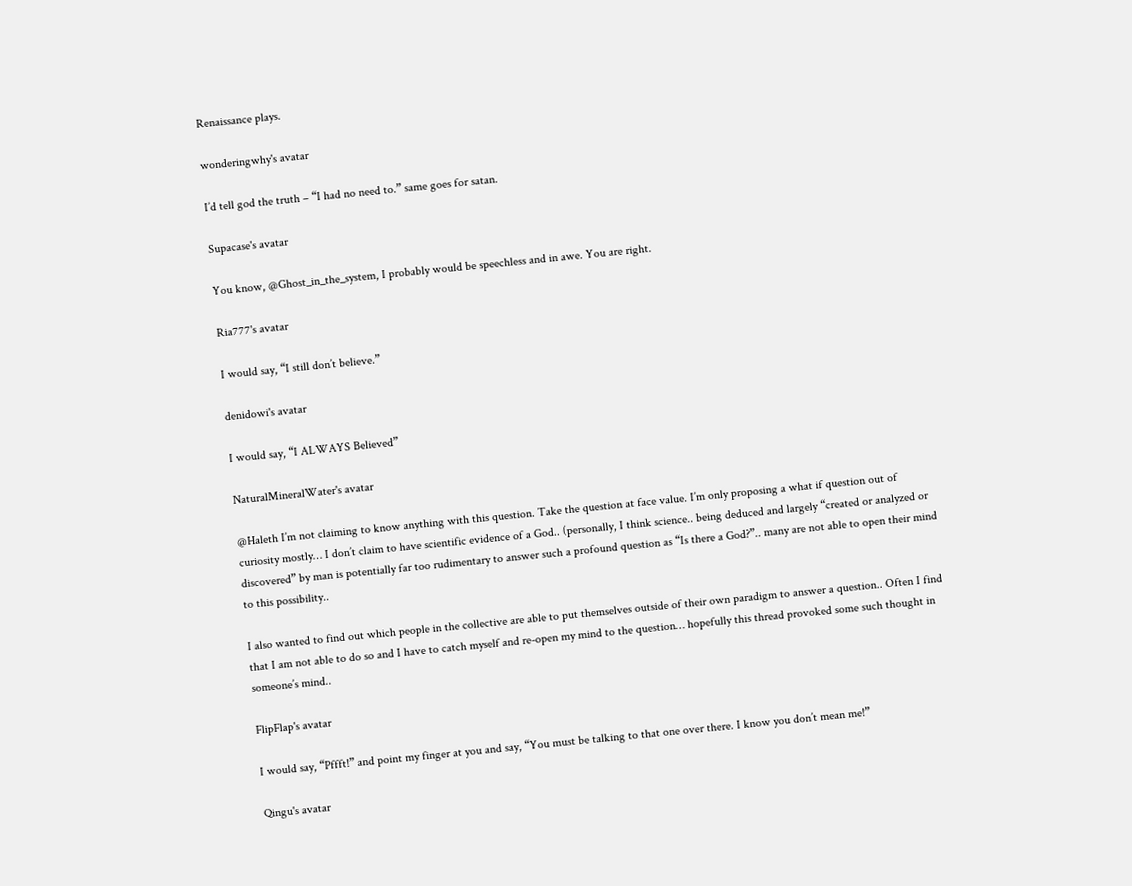Renaissance plays.

wonderingwhy's avatar

I’d tell god the truth – “I had no need to.” same goes for satan.

Supacase's avatar

You know, @Ghost_in_the_system, I probably would be speechless and in awe. You are right.

Ria777's avatar

I would say, “I still don’t believe.”

denidowi's avatar

I would say, “I ALWAYS Believed”

NaturalMineralWater's avatar

@Haleth I’m not claiming to know anything with this question. Take the question at face value. I’m only proposing a what if question out of curiosity mostly… I don’t claim to have scientific evidence of a God.. (personally, I think science.. being deduced and largely “created or analyzed or discovered” by man is potentially far too rudimentary to answer such a profound question as “Is there a God?”.. many are not able to open their mind to this possibility..

I also wanted to find out which people in the collective are able to put themselves outside of their own paradigm to answer a question.. Often I find that I am not able to do so and I have to catch myself and re-open my mind to the question… hopefully this thread provoked some such thought in someone’s mind..

FlipFlap's avatar

I would say, “Pffft!” and point my finger at you and say, “You must be talking to that one over there. I know you don’t mean me!”

Qingu's avatar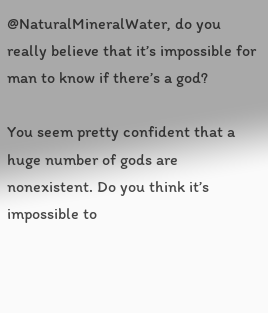@NaturalMineralWater, do you really believe that it’s impossible for man to know if there’s a god?

You seem pretty confident that a huge number of gods are nonexistent. Do you think it’s impossible to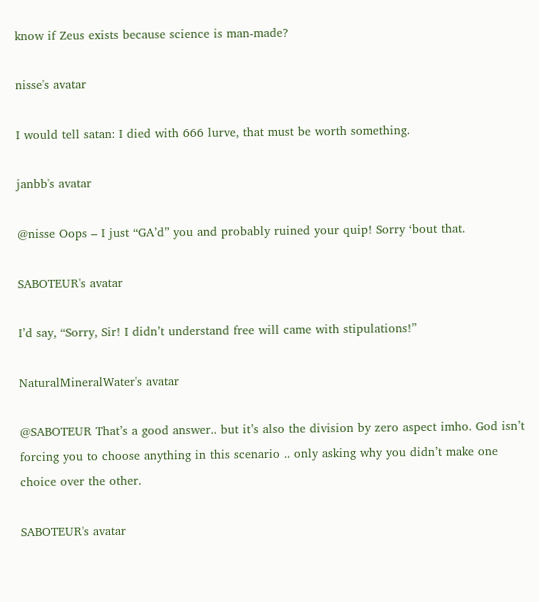know if Zeus exists because science is man-made?

nisse's avatar

I would tell satan: I died with 666 lurve, that must be worth something.

janbb's avatar

@nisse Oops – I just “GA’d” you and probably ruined your quip! Sorry ‘bout that.

SABOTEUR's avatar

I’d say, “Sorry, Sir! I didn’t understand free will came with stipulations!”

NaturalMineralWater's avatar

@SABOTEUR That’s a good answer.. but it’s also the division by zero aspect imho. God isn’t forcing you to choose anything in this scenario .. only asking why you didn’t make one choice over the other.

SABOTEUR's avatar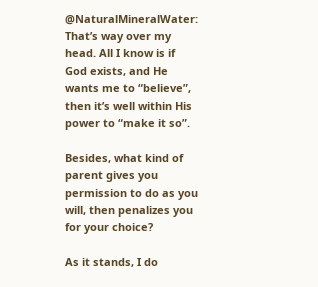@NaturalMineralWater: That’s way over my head. All I know is if God exists, and He wants me to “believe”, then it’s well within His power to “make it so”.

Besides, what kind of parent gives you permission to do as you will, then penalizes you for your choice?

As it stands, I do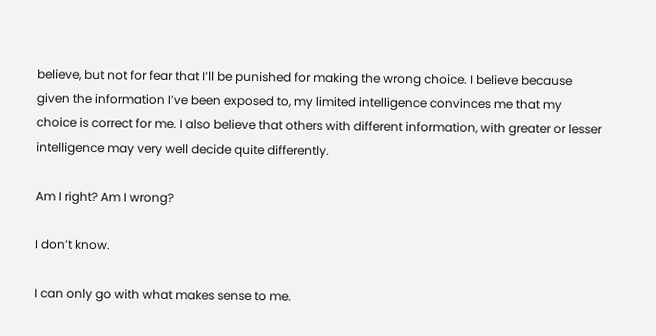believe, but not for fear that I’ll be punished for making the wrong choice. I believe because given the information I’ve been exposed to, my limited intelligence convinces me that my choice is correct for me. I also believe that others with different information, with greater or lesser intelligence may very well decide quite differently.

Am I right? Am I wrong?

I don’t know.

I can only go with what makes sense to me.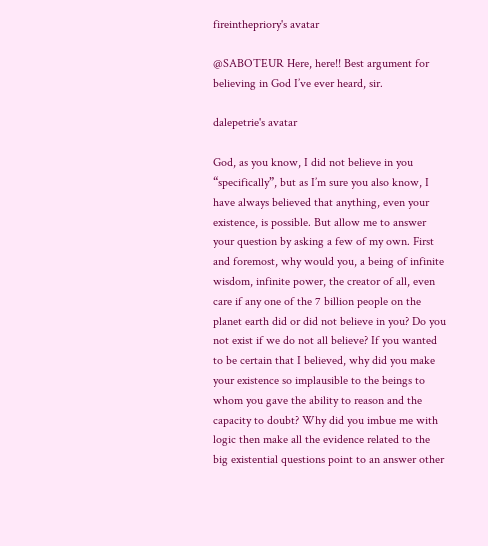fireinthepriory's avatar

@SABOTEUR Here, here!! Best argument for believing in God I’ve ever heard, sir.

dalepetrie's avatar

God, as you know, I did not believe in you “specifically”, but as I’m sure you also know, I have always believed that anything, even your existence, is possible. But allow me to answer your question by asking a few of my own. First and foremost, why would you, a being of infinite wisdom, infinite power, the creator of all, even care if any one of the 7 billion people on the planet earth did or did not believe in you? Do you not exist if we do not all believe? If you wanted to be certain that I believed, why did you make your existence so implausible to the beings to whom you gave the ability to reason and the capacity to doubt? Why did you imbue me with logic then make all the evidence related to the big existential questions point to an answer other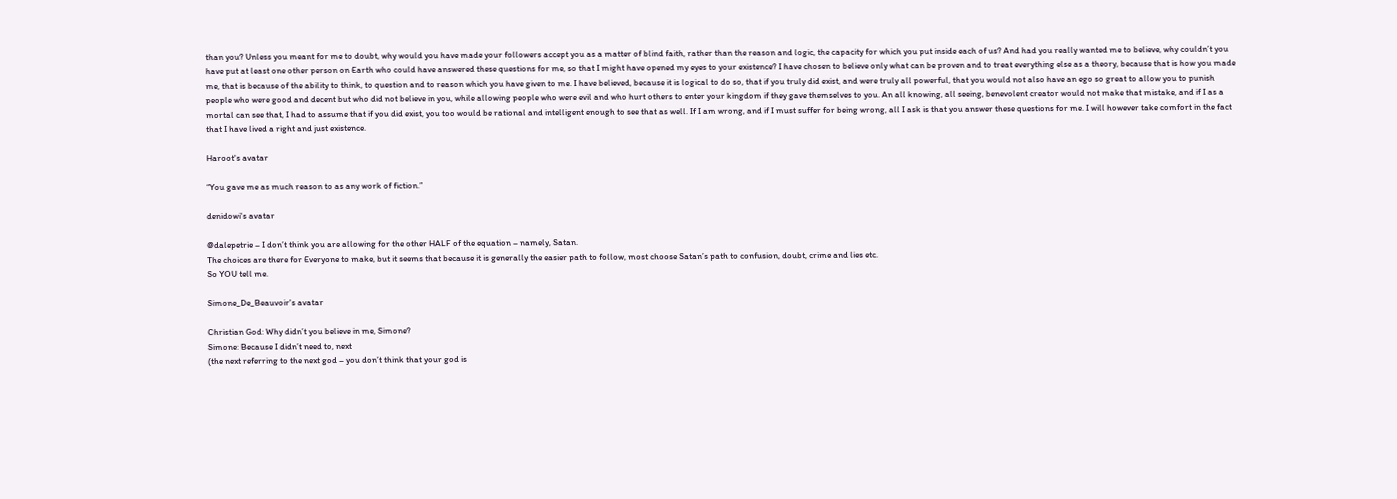than you? Unless you meant for me to doubt, why would you have made your followers accept you as a matter of blind faith, rather than the reason and logic, the capacity for which you put inside each of us? And had you really wanted me to believe, why couldn’t you have put at least one other person on Earth who could have answered these questions for me, so that I might have opened my eyes to your existence? I have chosen to believe only what can be proven and to treat everything else as a theory, because that is how you made me, that is because of the ability to think, to question and to reason which you have given to me. I have believed, because it is logical to do so, that if you truly did exist, and were truly all powerful, that you would not also have an ego so great to allow you to punish people who were good and decent but who did not believe in you, while allowing people who were evil and who hurt others to enter your kingdom if they gave themselves to you. An all knowing, all seeing, benevolent creator would not make that mistake, and if I as a mortal can see that, I had to assume that if you did exist, you too would be rational and intelligent enough to see that as well. If I am wrong, and if I must suffer for being wrong, all I ask is that you answer these questions for me. I will however take comfort in the fact that I have lived a right and just existence.

Haroot's avatar

“You gave me as much reason to as any work of fiction.”

denidowi's avatar

@dalepetrie – I don’t think you are allowing for the other HALF of the equation – namely, Satan.
The choices are there for Everyone to make, but it seems that because it is generally the easier path to follow, most choose Satan’s path to confusion, doubt, crime and lies etc.
So YOU tell me.

Simone_De_Beauvoir's avatar

Christian God: Why didn’t you believe in me, Simone?
Simone: Because I didn’t need to, next
(the next referring to the next god – you don’t think that your god is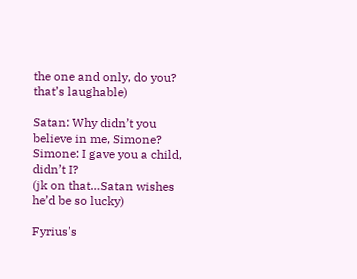the one and only, do you? that’s laughable)

Satan: Why didn’t you believe in me, Simone?
Simone: I gave you a child, didn’t I?
(jk on that…Satan wishes he’d be so lucky)

Fyrius's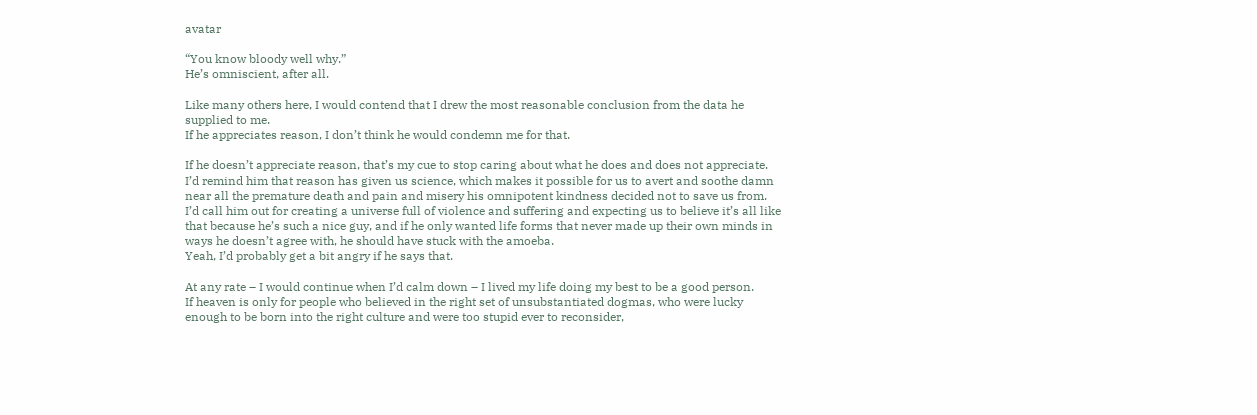avatar

“You know bloody well why.”
He’s omniscient, after all.

Like many others here, I would contend that I drew the most reasonable conclusion from the data he supplied to me.
If he appreciates reason, I don’t think he would condemn me for that.

If he doesn’t appreciate reason, that’s my cue to stop caring about what he does and does not appreciate. I’d remind him that reason has given us science, which makes it possible for us to avert and soothe damn near all the premature death and pain and misery his omnipotent kindness decided not to save us from. I’d call him out for creating a universe full of violence and suffering and expecting us to believe it’s all like that because he’s such a nice guy, and if he only wanted life forms that never made up their own minds in ways he doesn’t agree with, he should have stuck with the amoeba.
Yeah, I’d probably get a bit angry if he says that.

At any rate – I would continue when I’d calm down – I lived my life doing my best to be a good person.
If heaven is only for people who believed in the right set of unsubstantiated dogmas, who were lucky enough to be born into the right culture and were too stupid ever to reconsider,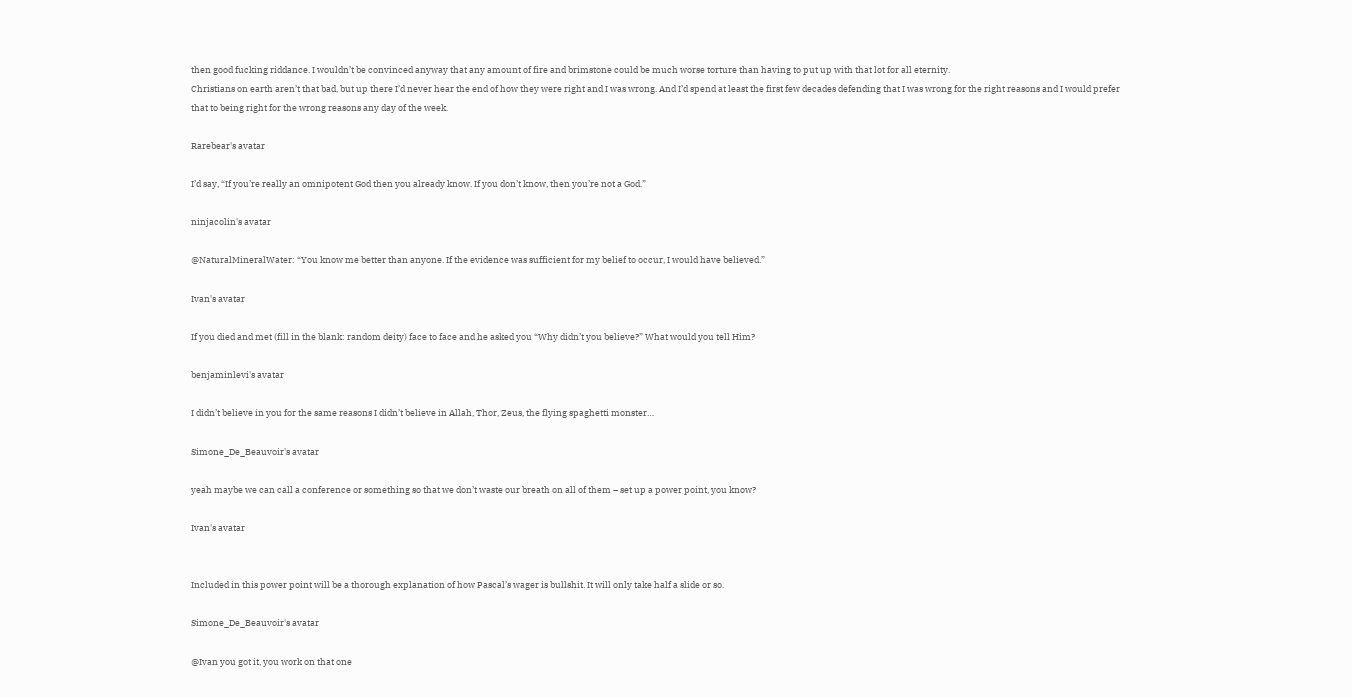then good fucking riddance. I wouldn’t be convinced anyway that any amount of fire and brimstone could be much worse torture than having to put up with that lot for all eternity.
Christians on earth aren’t that bad, but up there I’d never hear the end of how they were right and I was wrong. And I’d spend at least the first few decades defending that I was wrong for the right reasons and I would prefer that to being right for the wrong reasons any day of the week.

Rarebear's avatar

I’d say, “If you’re really an omnipotent God then you already know. If you don’t know, then you’re not a God.”

ninjacolin's avatar

@NaturalMineralWater: “You know me better than anyone. If the evidence was sufficient for my belief to occur, I would have believed.”

Ivan's avatar

If you died and met (fill in the blank: random deity) face to face and he asked you “Why didn’t you believe?” What would you tell Him?

benjaminlevi's avatar

I didn’t believe in you for the same reasons I didn’t believe in Allah, Thor, Zeus, the flying spaghetti monster…

Simone_De_Beauvoir's avatar

yeah maybe we can call a conference or something so that we don’t waste our breath on all of them – set up a power point, you know?

Ivan's avatar


Included in this power point will be a thorough explanation of how Pascal’s wager is bullshit. It will only take half a slide or so.

Simone_De_Beauvoir's avatar

@Ivan you got it, you work on that one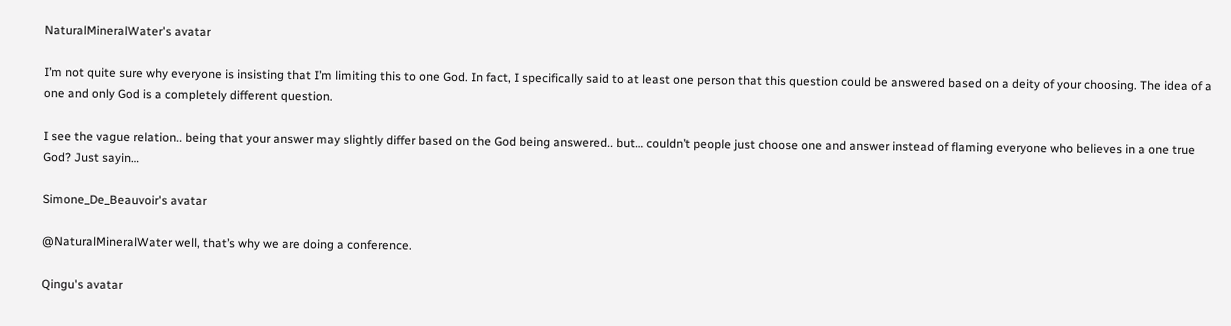NaturalMineralWater's avatar

I’m not quite sure why everyone is insisting that I’m limiting this to one God. In fact, I specifically said to at least one person that this question could be answered based on a deity of your choosing. The idea of a one and only God is a completely different question.

I see the vague relation.. being that your answer may slightly differ based on the God being answered.. but… couldn’t people just choose one and answer instead of flaming everyone who believes in a one true God? Just sayin…

Simone_De_Beauvoir's avatar

@NaturalMineralWater well, that’s why we are doing a conference.

Qingu's avatar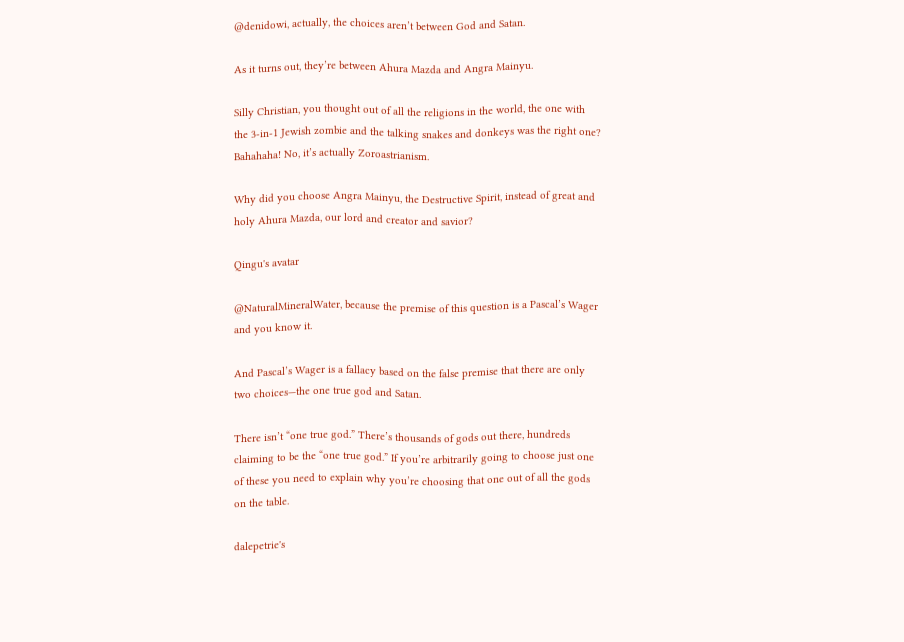@denidowi, actually, the choices aren’t between God and Satan.

As it turns out, they’re between Ahura Mazda and Angra Mainyu.

Silly Christian, you thought out of all the religions in the world, the one with the 3-in-1 Jewish zombie and the talking snakes and donkeys was the right one? Bahahaha! No, it’s actually Zoroastrianism.

Why did you choose Angra Mainyu, the Destructive Spirit, instead of great and holy Ahura Mazda, our lord and creator and savior?

Qingu's avatar

@NaturalMineralWater, because the premise of this question is a Pascal’s Wager and you know it.

And Pascal’s Wager is a fallacy based on the false premise that there are only two choices—the one true god and Satan.

There isn’t “one true god.” There’s thousands of gods out there, hundreds claiming to be the “one true god.” If you’re arbitrarily going to choose just one of these you need to explain why you’re choosing that one out of all the gods on the table.

dalepetrie's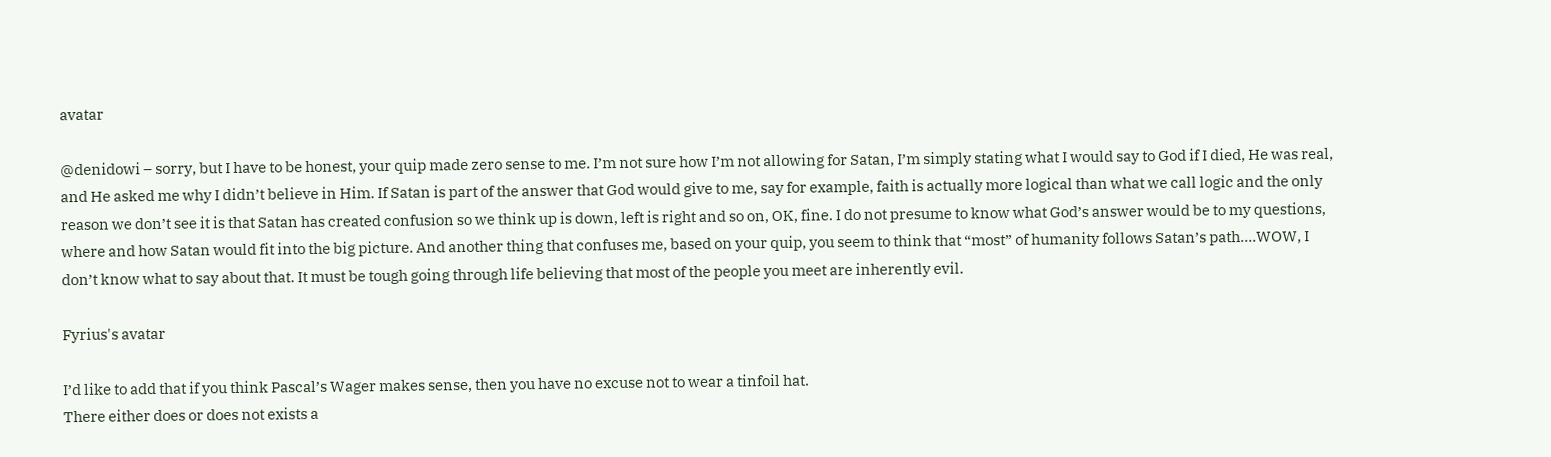avatar

@denidowi – sorry, but I have to be honest, your quip made zero sense to me. I’m not sure how I’m not allowing for Satan, I’m simply stating what I would say to God if I died, He was real, and He asked me why I didn’t believe in Him. If Satan is part of the answer that God would give to me, say for example, faith is actually more logical than what we call logic and the only reason we don’t see it is that Satan has created confusion so we think up is down, left is right and so on, OK, fine. I do not presume to know what God’s answer would be to my questions, where and how Satan would fit into the big picture. And another thing that confuses me, based on your quip, you seem to think that “most” of humanity follows Satan’s path….WOW, I don’t know what to say about that. It must be tough going through life believing that most of the people you meet are inherently evil.

Fyrius's avatar

I’d like to add that if you think Pascal’s Wager makes sense, then you have no excuse not to wear a tinfoil hat.
There either does or does not exists a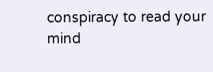conspiracy to read your mind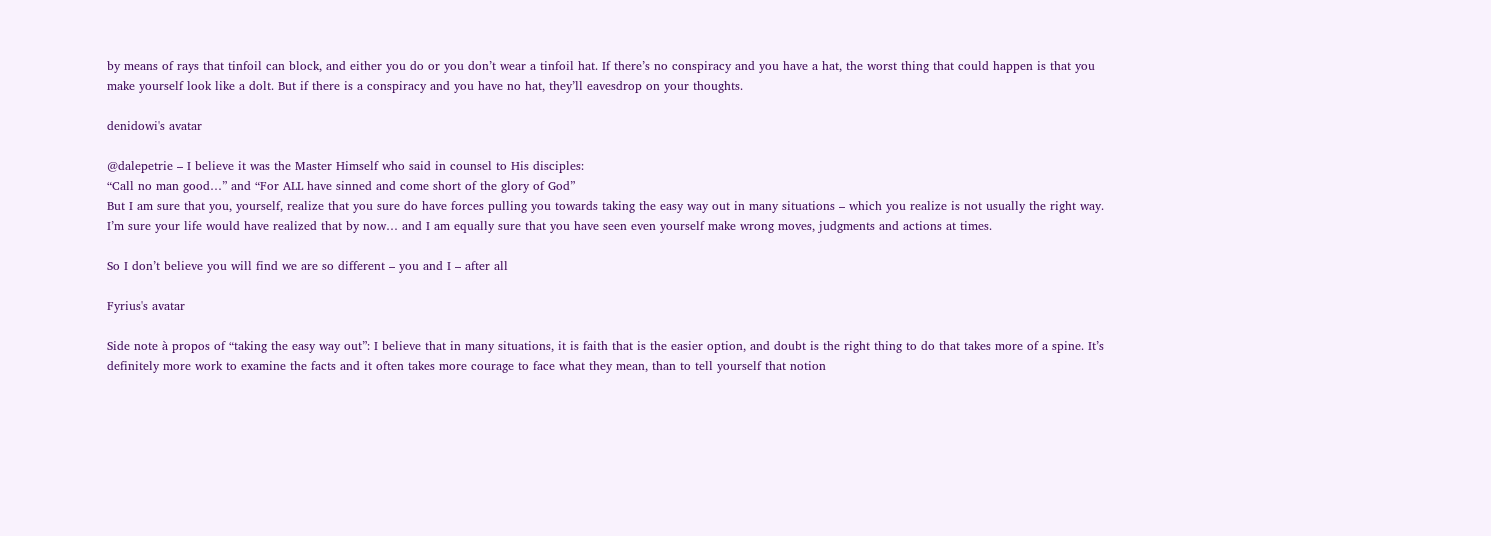by means of rays that tinfoil can block, and either you do or you don’t wear a tinfoil hat. If there’s no conspiracy and you have a hat, the worst thing that could happen is that you make yourself look like a dolt. But if there is a conspiracy and you have no hat, they’ll eavesdrop on your thoughts.

denidowi's avatar

@dalepetrie – I believe it was the Master Himself who said in counsel to His disciples:
“Call no man good…” and “For ALL have sinned and come short of the glory of God”
But I am sure that you, yourself, realize that you sure do have forces pulling you towards taking the easy way out in many situations – which you realize is not usually the right way.
I’m sure your life would have realized that by now… and I am equally sure that you have seen even yourself make wrong moves, judgments and actions at times.

So I don’t believe you will find we are so different – you and I – after all

Fyrius's avatar

Side note à propos of “taking the easy way out”: I believe that in many situations, it is faith that is the easier option, and doubt is the right thing to do that takes more of a spine. It’s definitely more work to examine the facts and it often takes more courage to face what they mean, than to tell yourself that notion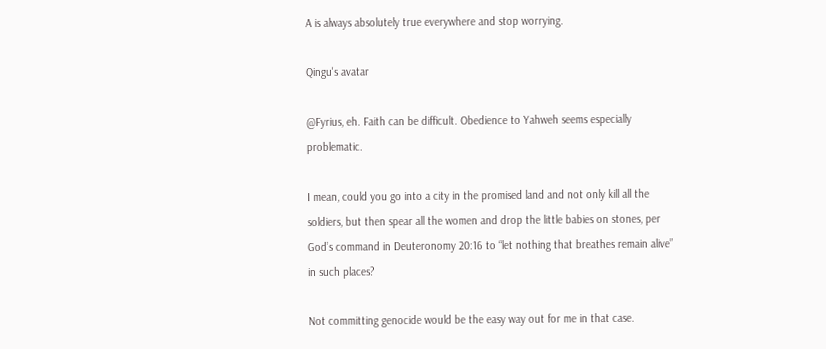A is always absolutely true everywhere and stop worrying.

Qingu's avatar

@Fyrius, eh. Faith can be difficult. Obedience to Yahweh seems especially problematic.

I mean, could you go into a city in the promised land and not only kill all the soldiers, but then spear all the women and drop the little babies on stones, per God’s command in Deuteronomy 20:16 to “let nothing that breathes remain alive” in such places?

Not committing genocide would be the easy way out for me in that case.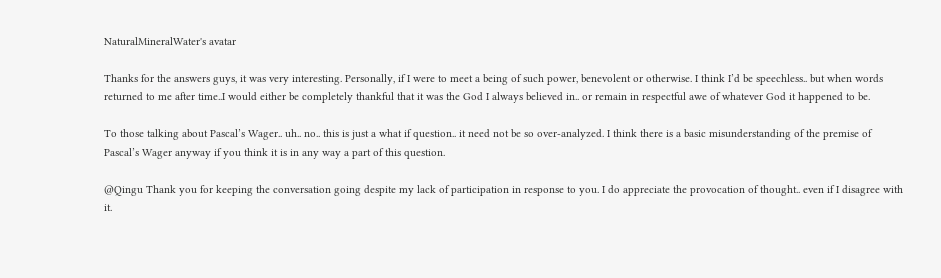NaturalMineralWater's avatar

Thanks for the answers guys, it was very interesting. Personally, if I were to meet a being of such power, benevolent or otherwise. I think I’d be speechless.. but when words returned to me after time..I would either be completely thankful that it was the God I always believed in.. or remain in respectful awe of whatever God it happened to be.

To those talking about Pascal’s Wager.. uh.. no.. this is just a what if question.. it need not be so over-analyzed. I think there is a basic misunderstanding of the premise of Pascal’s Wager anyway if you think it is in any way a part of this question.

@Qingu Thank you for keeping the conversation going despite my lack of participation in response to you. I do appreciate the provocation of thought.. even if I disagree with it.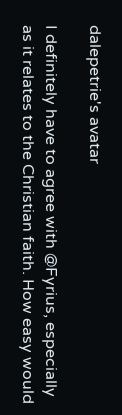dalepetrie's avatar

I definitely have to agree with @Fyrius, especially as it relates to the Christian faith. How easy would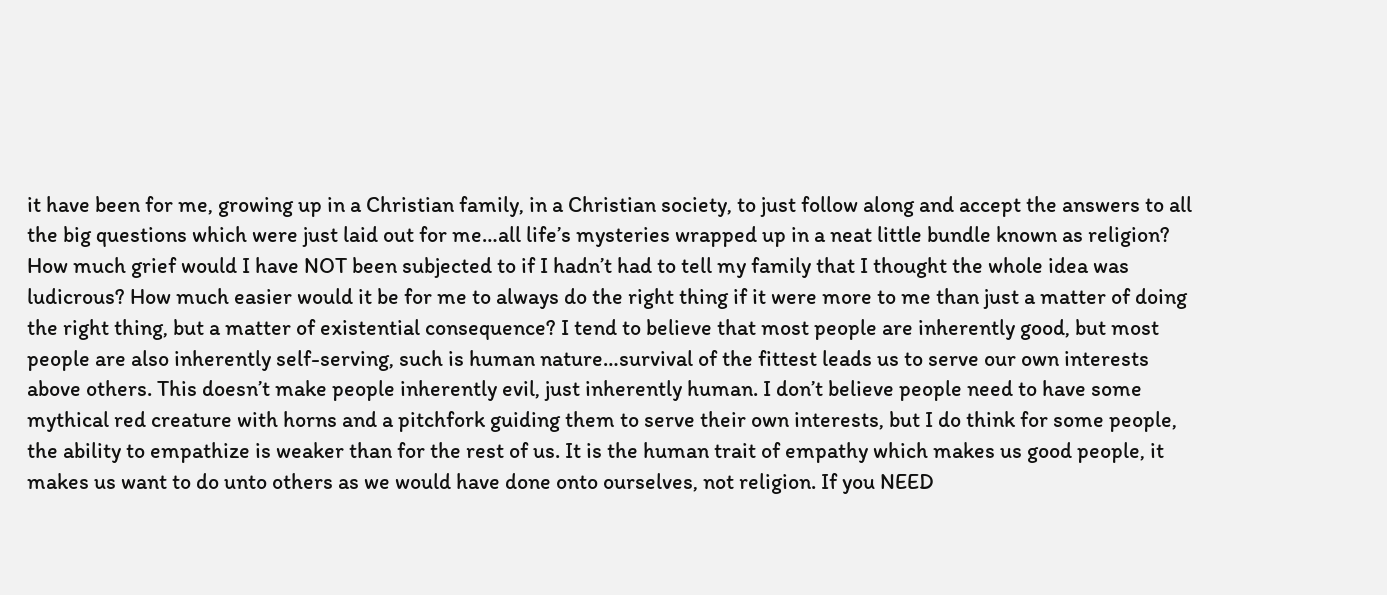it have been for me, growing up in a Christian family, in a Christian society, to just follow along and accept the answers to all the big questions which were just laid out for me…all life’s mysteries wrapped up in a neat little bundle known as religion? How much grief would I have NOT been subjected to if I hadn’t had to tell my family that I thought the whole idea was ludicrous? How much easier would it be for me to always do the right thing if it were more to me than just a matter of doing the right thing, but a matter of existential consequence? I tend to believe that most people are inherently good, but most people are also inherently self-serving, such is human nature…survival of the fittest leads us to serve our own interests above others. This doesn’t make people inherently evil, just inherently human. I don’t believe people need to have some mythical red creature with horns and a pitchfork guiding them to serve their own interests, but I do think for some people, the ability to empathize is weaker than for the rest of us. It is the human trait of empathy which makes us good people, it makes us want to do unto others as we would have done onto ourselves, not religion. If you NEED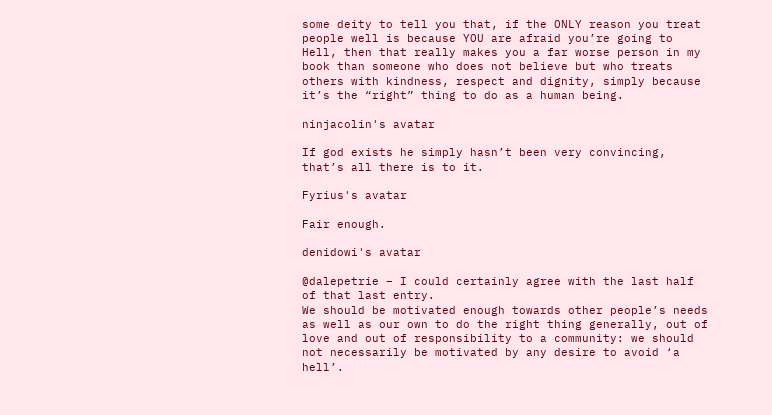some deity to tell you that, if the ONLY reason you treat people well is because YOU are afraid you’re going to Hell, then that really makes you a far worse person in my book than someone who does not believe but who treats others with kindness, respect and dignity, simply because it’s the “right” thing to do as a human being.

ninjacolin's avatar

If god exists he simply hasn’t been very convincing, that’s all there is to it.

Fyrius's avatar

Fair enough.

denidowi's avatar

@dalepetrie – I could certainly agree with the last half of that last entry.
We should be motivated enough towards other people’s needs as well as our own to do the right thing generally, out of love and out of responsibility to a community: we should not necessarily be motivated by any desire to avoid ‘a hell’.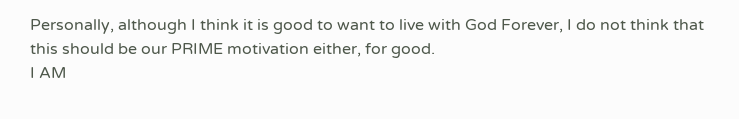Personally, although I think it is good to want to live with God Forever, I do not think that this should be our PRIME motivation either, for good.
I AM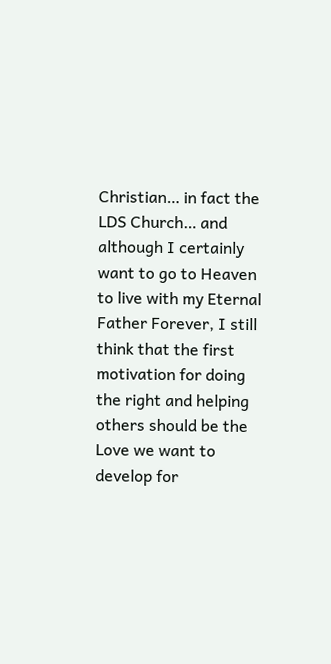Christian… in fact the LDS Church… and although I certainly want to go to Heaven to live with my Eternal Father Forever, I still think that the first motivation for doing the right and helping others should be the Love we want to develop for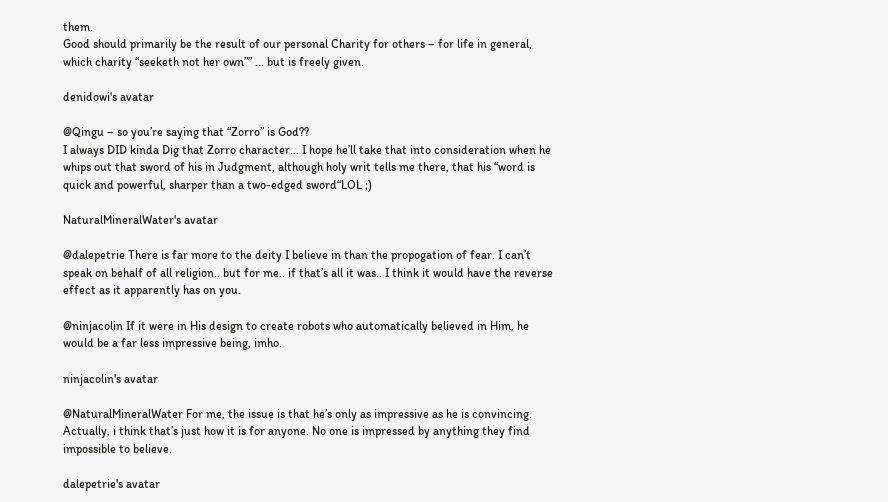them.
Good should primarily be the result of our personal Charity for others – for life in general, which charity “seeketh not her own”” ... but is freely given.

denidowi's avatar

@Qingu – so you’re saying that “Zorro” is God??
I always DID kinda Dig that Zorro character… I hope he’ll take that into consideration when he whips out that sword of his in Judgment, although holy writ tells me there, that his “word is quick and powerful, sharper than a two-edged sword“LOL ;)

NaturalMineralWater's avatar

@dalepetrie There is far more to the deity I believe in than the propogation of fear. I can’t speak on behalf of all religion.. but for me.. if that’s all it was.. I think it would have the reverse effect as it apparently has on you.

@ninjacolin If it were in His design to create robots who automatically believed in Him, he would be a far less impressive being, imho.

ninjacolin's avatar

@NaturalMineralWater For me, the issue is that he’s only as impressive as he is convincing. Actually, i think that’s just how it is for anyone. No one is impressed by anything they find impossible to believe.

dalepetrie's avatar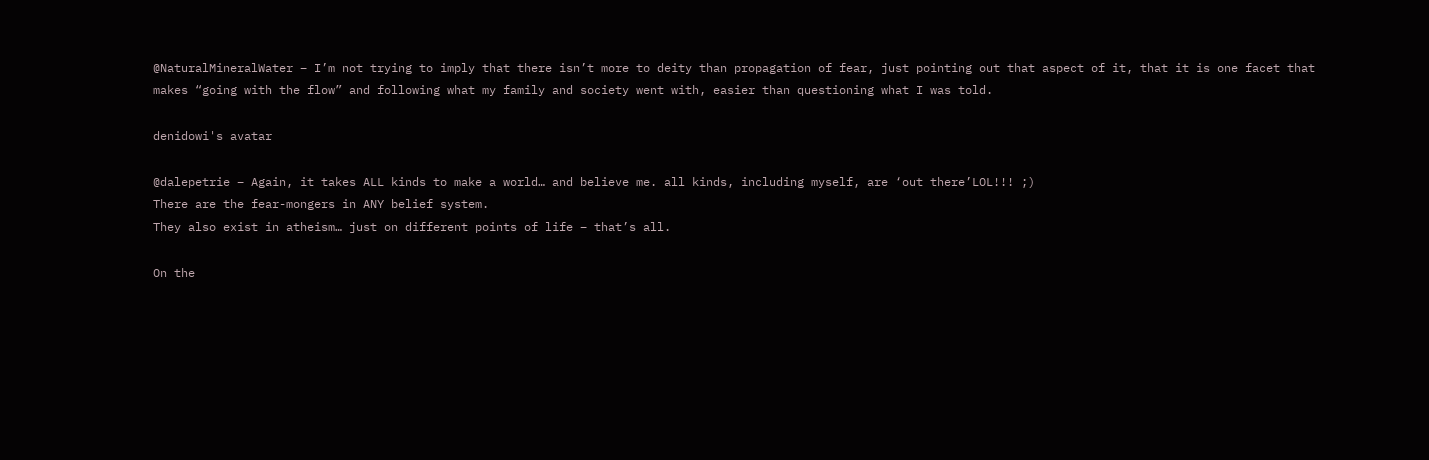@NaturalMineralWater – I’m not trying to imply that there isn’t more to deity than propagation of fear, just pointing out that aspect of it, that it is one facet that makes “going with the flow” and following what my family and society went with, easier than questioning what I was told.

denidowi's avatar

@dalepetrie – Again, it takes ALL kinds to make a world… and believe me. all kinds, including myself, are ‘out there’LOL!!! ;)
There are the fear-mongers in ANY belief system.
They also exist in atheism… just on different points of life – that’s all.

On the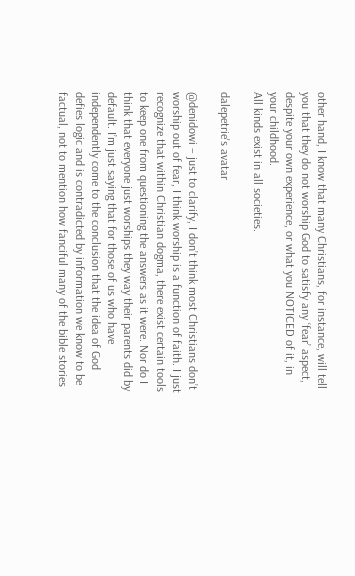other hand, I know that many Christians, for instance, will tell you that they do not worship God to satisfy any ‘fear’ aspect, despite your own experience, or what you NOTICED of it, in your childhood.
All kinds exist in all societies.

dalepetrie's avatar

@denidowi – just to clarify, I don’t think most Christians don’t worship out of fear, I think worship is a function of faith. I just recognize that within Christian dogma, there exist certain tools to keep one from questioning the answers as it were. Nor do I think that everyone just worships they way their parents did by default. I’m just saying that for those of us who have independently come to the conclusion that the idea of God defies logic and is contradicted by information we know to be factual, not to mention how fanciful many of the bible stories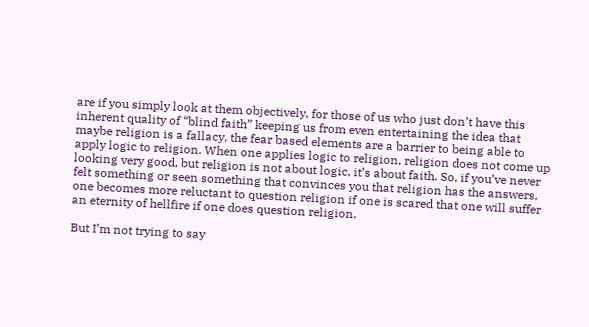are if you simply look at them objectively, for those of us who just don’t have this inherent quality of “blind faith” keeping us from even entertaining the idea that maybe religion is a fallacy, the fear based elements are a barrier to being able to apply logic to religion. When one applies logic to religion, religion does not come up looking very good, but religion is not about logic, it’s about faith. So, if you’ve never felt something or seen something that convinces you that religion has the answers, one becomes more reluctant to question religion if one is scared that one will suffer an eternity of hellfire if one does question religion.

But I’m not trying to say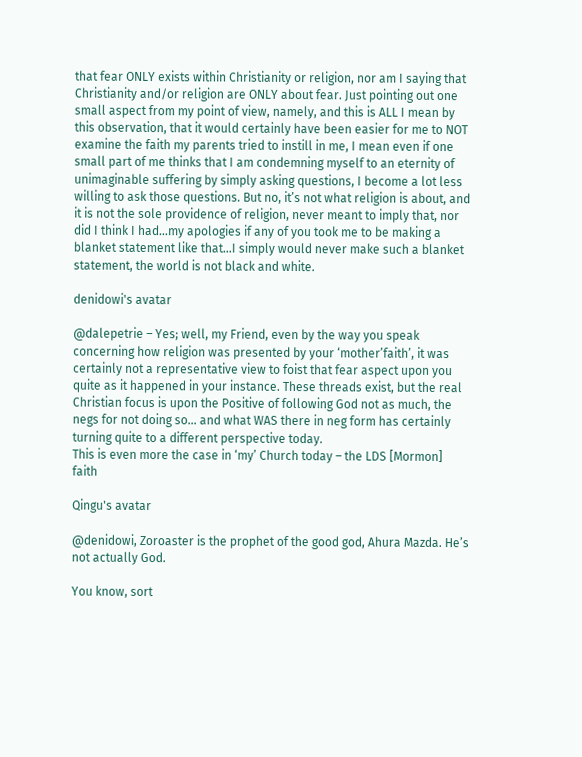that fear ONLY exists within Christianity or religion, nor am I saying that Christianity and/or religion are ONLY about fear. Just pointing out one small aspect from my point of view, namely, and this is ALL I mean by this observation, that it would certainly have been easier for me to NOT examine the faith my parents tried to instill in me, I mean even if one small part of me thinks that I am condemning myself to an eternity of unimaginable suffering by simply asking questions, I become a lot less willing to ask those questions. But no, it’s not what religion is about, and it is not the sole providence of religion, never meant to imply that, nor did I think I had…my apologies if any of you took me to be making a blanket statement like that…I simply would never make such a blanket statement, the world is not black and white.

denidowi's avatar

@dalepetrie – Yes; well, my Friend, even by the way you speak concerning how religion was presented by your ‘mother’faith’, it was certainly not a representative view to foist that fear aspect upon you quite as it happened in your instance. These threads exist, but the real Christian focus is upon the Positive of following God not as much, the negs for not doing so… and what WAS there in neg form has certainly turning quite to a different perspective today.
This is even more the case in ‘my’ Church today – the LDS [Mormon] faith

Qingu's avatar

@denidowi, Zoroaster is the prophet of the good god, Ahura Mazda. He’s not actually God.

You know, sort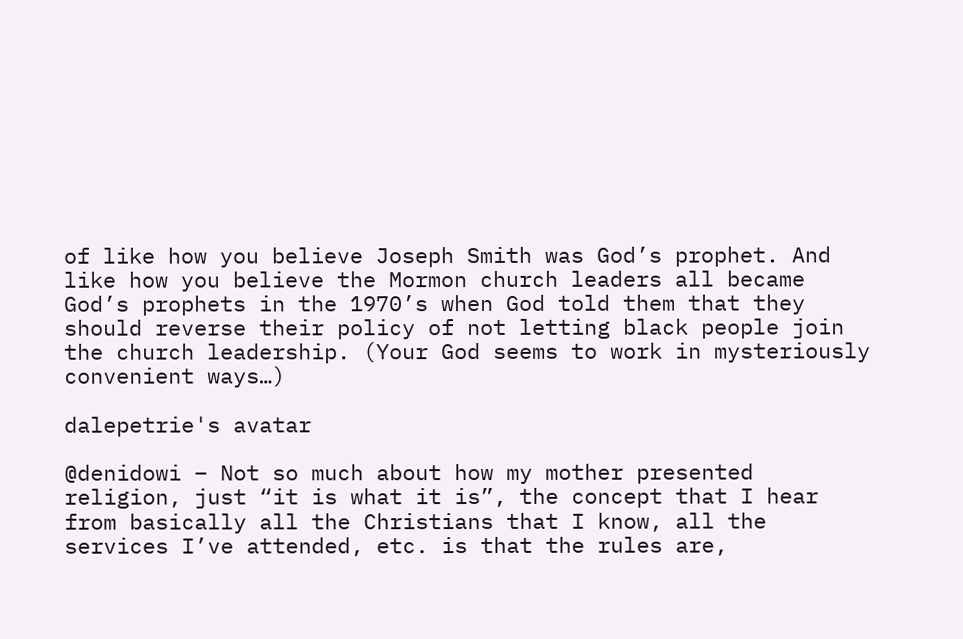of like how you believe Joseph Smith was God’s prophet. And like how you believe the Mormon church leaders all became God’s prophets in the 1970’s when God told them that they should reverse their policy of not letting black people join the church leadership. (Your God seems to work in mysteriously convenient ways…)

dalepetrie's avatar

@denidowi – Not so much about how my mother presented religion, just “it is what it is”, the concept that I hear from basically all the Christians that I know, all the services I’ve attended, etc. is that the rules are,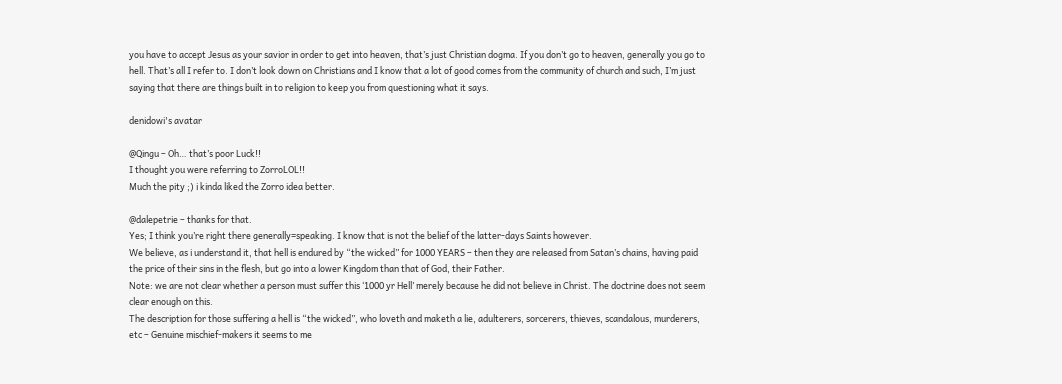you have to accept Jesus as your savior in order to get into heaven, that’s just Christian dogma. If you don’t go to heaven, generally you go to hell. That’s all I refer to. I don’t look down on Christians and I know that a lot of good comes from the community of church and such, I’m just saying that there are things built in to religion to keep you from questioning what it says.

denidowi's avatar

@Qingu – Oh… that’s poor Luck!!
I thought you were referring to ZorroLOL!!
Much the pity ;) i kinda liked the Zorro idea better.

@dalepetrie – thanks for that.
Yes; I think you’re right there generally=speaking. I know that is not the belief of the latter-days Saints however.
We believe, as i understand it, that hell is endured by “the wicked” for 1000 YEARS – then they are released from Satan’s chains, having paid the price of their sins in the flesh, but go into a lower Kingdom than that of God, their Father.
Note: we are not clear whether a person must suffer this ‘1000 yr Hell’ merely because he did not believe in Christ. The doctrine does not seem clear enough on this.
The description for those suffering a hell is “the wicked”, who loveth and maketh a lie, adulterers, sorcerers, thieves, scandalous, murderers, etc – Genuine mischief-makers it seems to me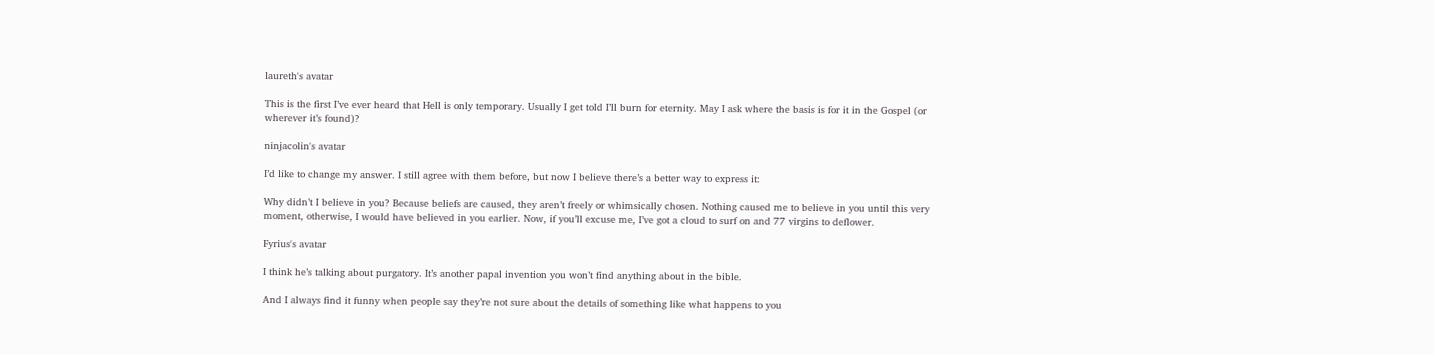laureth's avatar

This is the first I’ve ever heard that Hell is only temporary. Usually I get told I’ll burn for eternity. May I ask where the basis is for it in the Gospel (or wherever it’s found)?

ninjacolin's avatar

I’d like to change my answer. I still agree with them before, but now I believe there’s a better way to express it:

Why didn’t I believe in you? Because beliefs are caused, they aren’t freely or whimsically chosen. Nothing caused me to believe in you until this very moment, otherwise, I would have believed in you earlier. Now, if you’ll excuse me, I’ve got a cloud to surf on and 77 virgins to deflower.

Fyrius's avatar

I think he’s talking about purgatory. It’s another papal invention you won’t find anything about in the bible.

And I always find it funny when people say they’re not sure about the details of something like what happens to you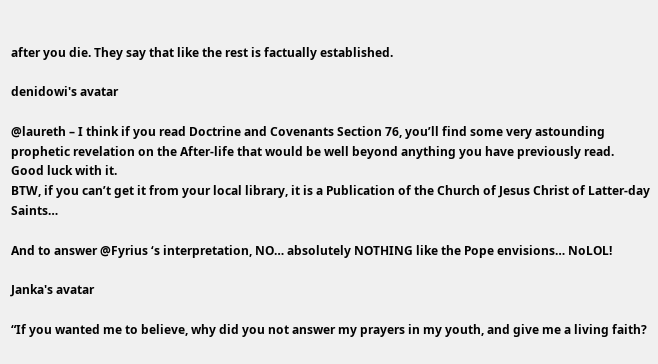after you die. They say that like the rest is factually established.

denidowi's avatar

@laureth – I think if you read Doctrine and Covenants Section 76, you’ll find some very astounding prophetic revelation on the After-life that would be well beyond anything you have previously read.
Good luck with it.
BTW, if you can’t get it from your local library, it is a Publication of the Church of Jesus Christ of Latter-day Saints…

And to answer @Fyrius ‘s interpretation, NO… absolutely NOTHING like the Pope envisions… NoLOL!

Janka's avatar

“If you wanted me to believe, why did you not answer my prayers in my youth, and give me a living faith?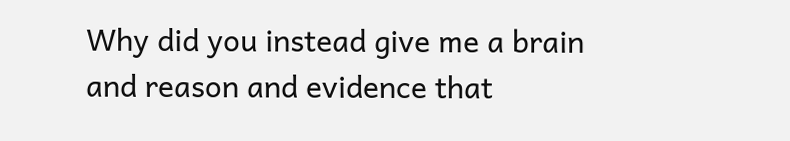Why did you instead give me a brain and reason and evidence that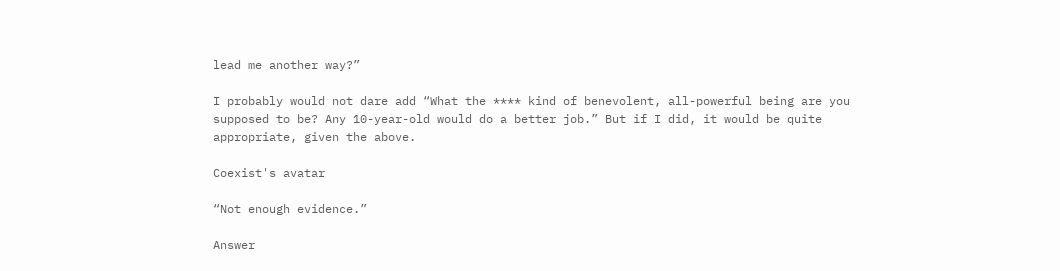lead me another way?”

I probably would not dare add “What the **** kind of benevolent, all-powerful being are you supposed to be? Any 10-year-old would do a better job.” But if I did, it would be quite appropriate, given the above.

Coexist's avatar

“Not enough evidence.”

Answer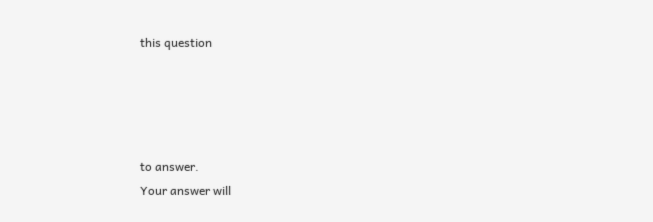this question




to answer.
Your answer will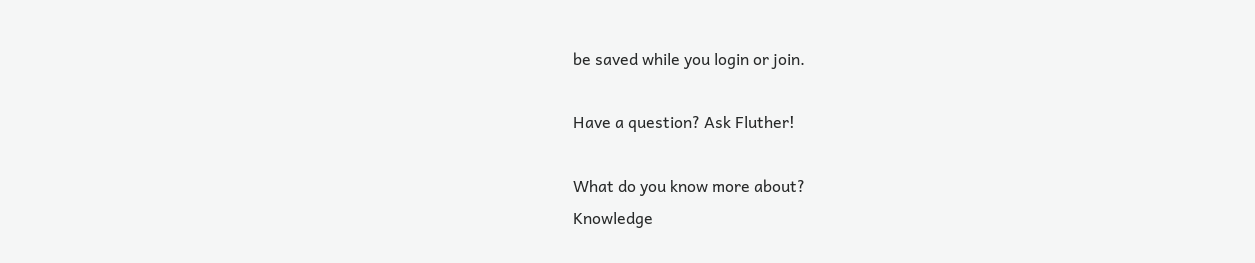be saved while you login or join.

Have a question? Ask Fluther!

What do you know more about?
Knowledge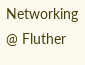Networking @ Fluther